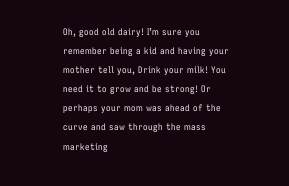Oh, good old dairy! I’m sure you remember being a kid and having your mother tell you, Drink your milk! You need it to grow and be strong! Or perhaps your mom was ahead of the curve and saw through the mass marketing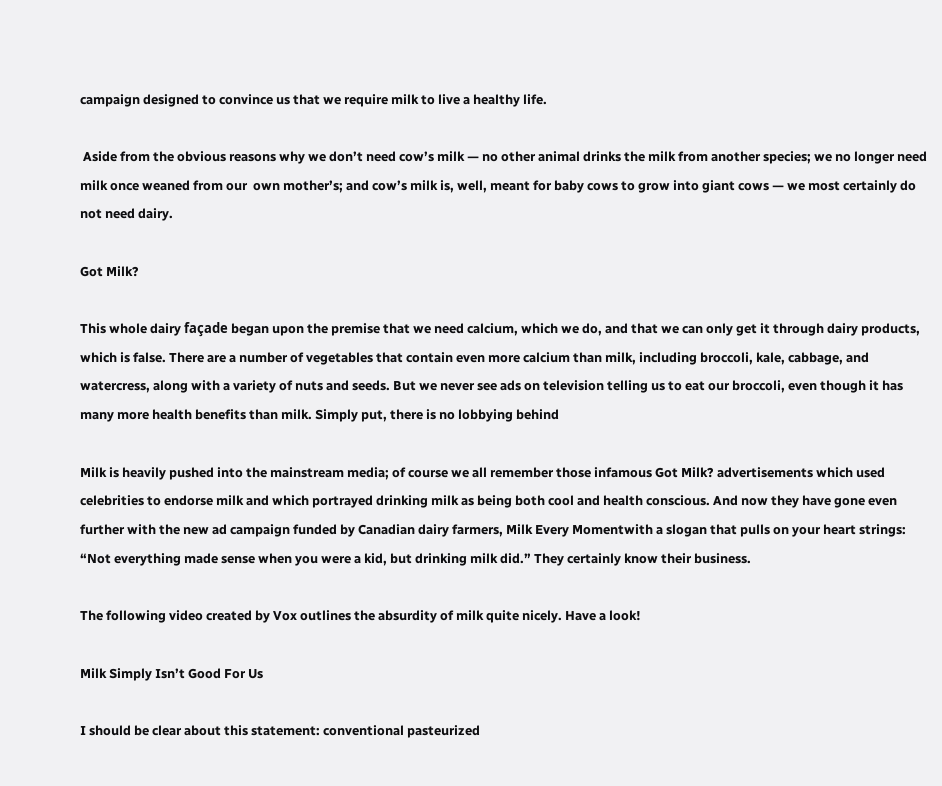campaign designed to convince us that we require milk to live a healthy life.

 Aside from the obvious reasons why we don’t need cow’s milk — no other animal drinks the milk from another species; we no longer need milk once weaned from our  own mother’s; and cow’s milk is, well, meant for baby cows to grow into giant cows — we most certainly do not need dairy.

Got Milk?

This whole dairy façade began upon the premise that we need calcium, which we do, and that we can only get it through dairy products, which is false. There are a number of vegetables that contain even more calcium than milk, including broccoli, kale, cabbage, and watercress, along with a variety of nuts and seeds. But we never see ads on television telling us to eat our broccoli, even though it has many more health benefits than milk. Simply put, there is no lobbying behind

Milk is heavily pushed into the mainstream media; of course we all remember those infamous Got Milk? advertisements which used celebrities to endorse milk and which portrayed drinking milk as being both cool and health conscious. And now they have gone even further with the new ad campaign funded by Canadian dairy farmers, Milk Every Momentwith a slogan that pulls on your heart strings: “Not everything made sense when you were a kid, but drinking milk did.” They certainly know their business.

The following video created by Vox outlines the absurdity of milk quite nicely. Have a look!

Milk Simply Isn’t Good For Us

I should be clear about this statement: conventional pasteurized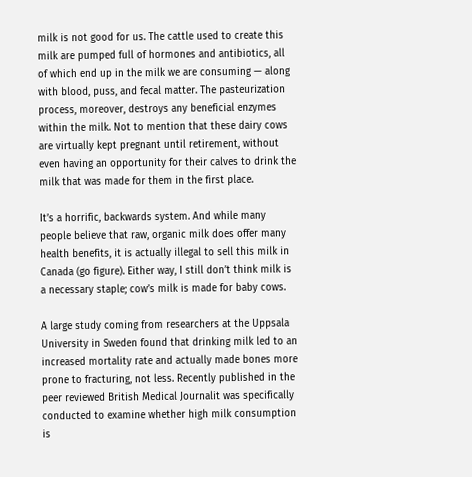milk is not good for us. The cattle used to create this milk are pumped full of hormones and antibiotics, all of which end up in the milk we are consuming — along with blood, puss, and fecal matter. The pasteurization process, moreover, destroys any beneficial enzymes within the milk. Not to mention that these dairy cows are virtually kept pregnant until retirement, without even having an opportunity for their calves to drink the milk that was made for them in the first place.

It’s a horrific, backwards system. And while many people believe that raw, organic milk does offer many health benefits, it is actually illegal to sell this milk in Canada (go figure). Either way, I still don’t think milk is a necessary staple; cow’s milk is made for baby cows.

A large study coming from researchers at the Uppsala University in Sweden found that drinking milk led to an increased mortality rate and actually made bones more prone to fracturing, not less. Recently published in the peer reviewed British Medical Journalit was specifically conducted to examine whether high milk consumption is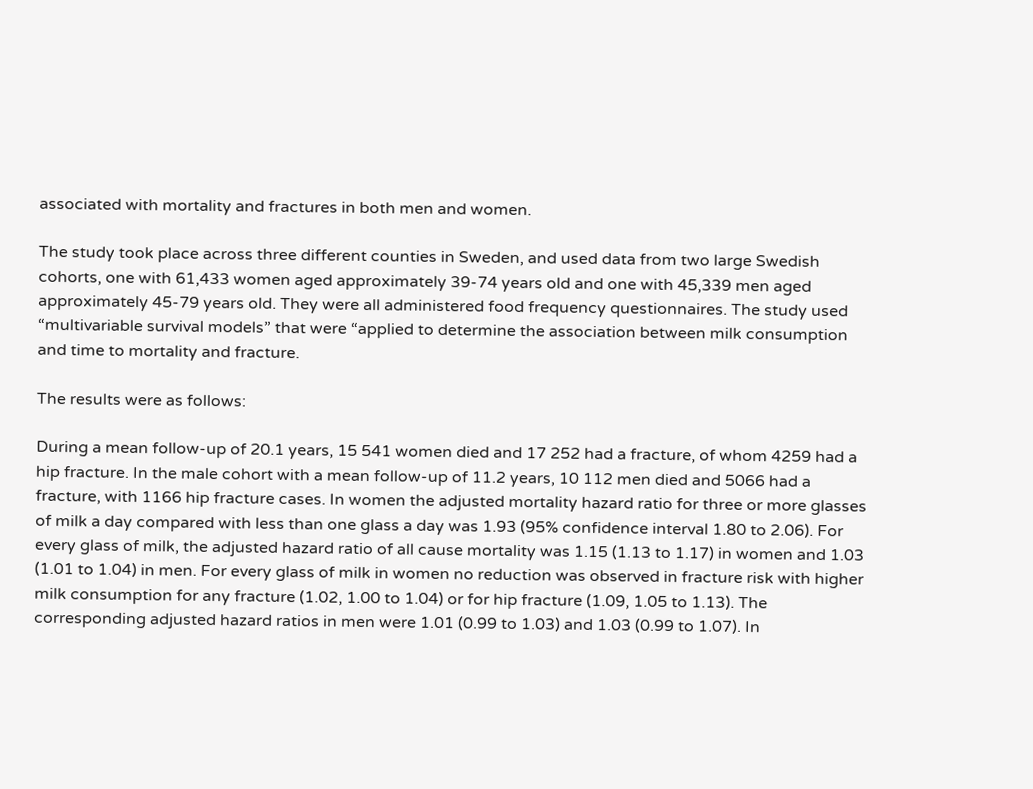associated with mortality and fractures in both men and women.

The study took place across three different counties in Sweden, and used data from two large Swedish cohorts, one with 61,433 women aged approximately 39-74 years old and one with 45,339 men aged approximately 45-79 years old. They were all administered food frequency questionnaires. The study used “multivariable survival models” that were “applied to determine the association between milk consumption and time to mortality and fracture.

The results were as follows:

During a mean follow-up of 20.1 years, 15 541 women died and 17 252 had a fracture, of whom 4259 had a hip fracture. In the male cohort with a mean follow-up of 11.2 years, 10 112 men died and 5066 had a fracture, with 1166 hip fracture cases. In women the adjusted mortality hazard ratio for three or more glasses of milk a day compared with less than one glass a day was 1.93 (95% confidence interval 1.80 to 2.06). For every glass of milk, the adjusted hazard ratio of all cause mortality was 1.15 (1.13 to 1.17) in women and 1.03 (1.01 to 1.04) in men. For every glass of milk in women no reduction was observed in fracture risk with higher milk consumption for any fracture (1.02, 1.00 to 1.04) or for hip fracture (1.09, 1.05 to 1.13). The corresponding adjusted hazard ratios in men were 1.01 (0.99 to 1.03) and 1.03 (0.99 to 1.07). In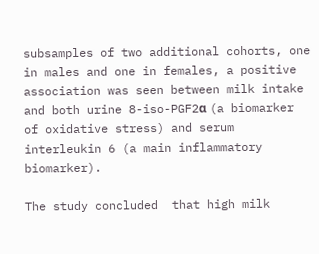subsamples of two additional cohorts, one in males and one in females, a positive association was seen between milk intake and both urine 8-iso-PGF2α (a biomarker of oxidative stress) and serum interleukin 6 (a main inflammatory biomarker).

The study concluded  that high milk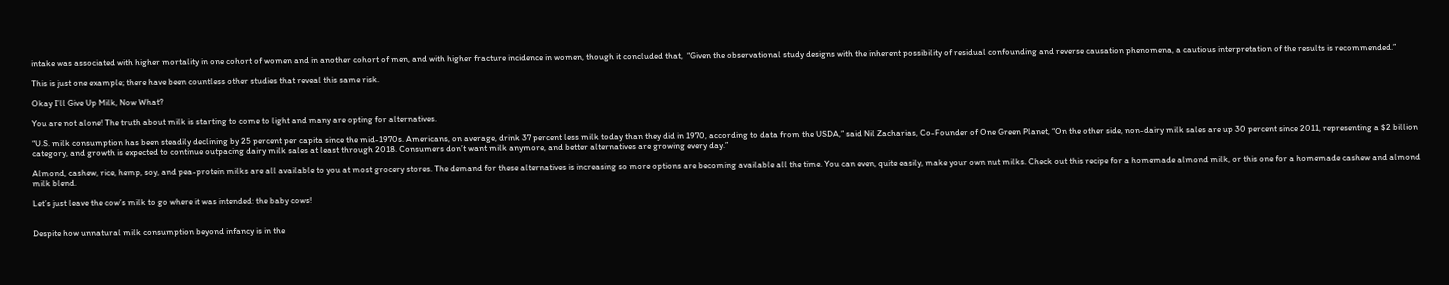intake was associated with higher mortality in one cohort of women and in another cohort of men, and with higher fracture incidence in women, though it concluded that,  “Given the observational study designs with the inherent possibility of residual confounding and reverse causation phenomena, a cautious interpretation of the results is recommended.”

This is just one example; there have been countless other studies that reveal this same risk.

Okay I’ll Give Up Milk, Now What?

You are not alone! The truth about milk is starting to come to light and many are opting for alternatives.

“U.S. milk consumption has been steadily declining by 25 percent per capita since the mid-1970s. Americans, on average, drink 37 percent less milk today than they did in 1970, according to data from the USDA,” said Nil Zacharias, Co-Founder of One Green Planet, “On the other side, non-dairy milk sales are up 30 percent since 2011, representing a $2 billion category, and growth is expected to continue outpacing dairy milk sales at least through 2018. Consumers don’t want milk anymore, and better alternatives are growing every day.”

Almond, cashew, rice, hemp, soy, and pea-protein milks are all available to you at most grocery stores. The demand for these alternatives is increasing so more options are becoming available all the time. You can even, quite easily, make your own nut milks. Check out this recipe for a homemade almond milk, or this one for a homemade cashew and almond milk blend.

Let’s just leave the cow’s milk to go where it was intended: the baby cows!


Despite how unnatural milk consumption beyond infancy is in the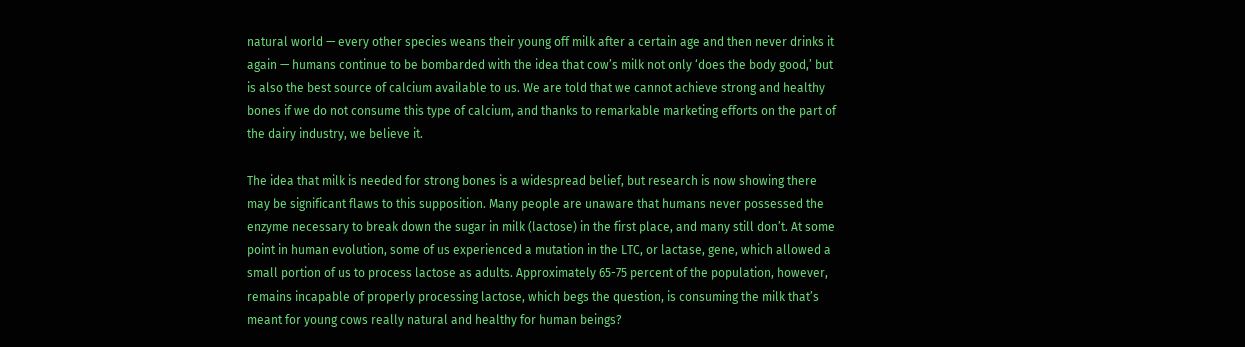natural world — every other species weans their young off milk after a certain age and then never drinks it again — humans continue to be bombarded with the idea that cow’s milk not only ‘does the body good,’ but is also the best source of calcium available to us. We are told that we cannot achieve strong and healthy bones if we do not consume this type of calcium, and thanks to remarkable marketing efforts on the part of the dairy industry, we believe it.

The idea that milk is needed for strong bones is a widespread belief, but research is now showing there may be significant flaws to this supposition. Many people are unaware that humans never possessed the enzyme necessary to break down the sugar in milk (lactose) in the first place, and many still don’t. At some point in human evolution, some of us experienced a mutation in the LTC, or lactase, gene, which allowed a small portion of us to process lactose as adults. Approximately 65-75 percent of the population, however, remains incapable of properly processing lactose, which begs the question, is consuming the milk that’s meant for young cows really natural and healthy for human beings?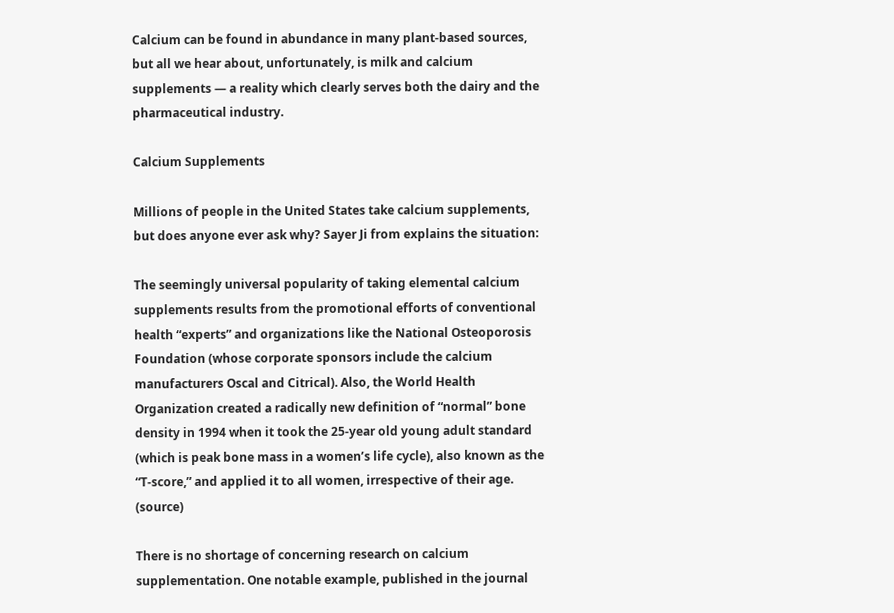Calcium can be found in abundance in many plant-based sources, but all we hear about, unfortunately, is milk and calcium supplements — a reality which clearly serves both the dairy and the pharmaceutical industry.

Calcium Supplements

Millions of people in the United States take calcium supplements, but does anyone ever ask why? Sayer Ji from explains the situation:

The seemingly universal popularity of taking elemental calcium supplements results from the promotional efforts of conventional health “experts” and organizations like the National Osteoporosis Foundation (whose corporate sponsors include the calcium manufacturers Oscal and Citrical). Also, the World Health Organization created a radically new definition of “normal” bone density in 1994 when it took the 25-year old young adult standard (which is peak bone mass in a women’s life cycle), also known as the “T-score,” and applied it to all women, irrespective of their age. (source)

There is no shortage of concerning research on calcium supplementation. One notable example, published in the journal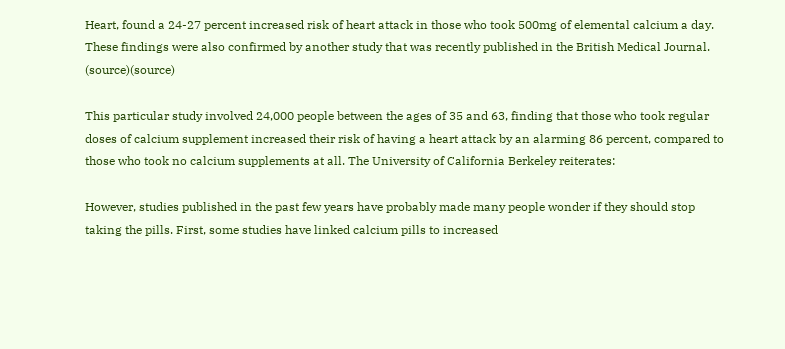Heart, found a 24-27 percent increased risk of heart attack in those who took 500mg of elemental calcium a day. These findings were also confirmed by another study that was recently published in the British Medical Journal. (source)(source)

This particular study involved 24,000 people between the ages of 35 and 63, finding that those who took regular doses of calcium supplement increased their risk of having a heart attack by an alarming 86 percent, compared to those who took no calcium supplements at all. The University of California Berkeley reiterates:

However, studies published in the past few years have probably made many people wonder if they should stop taking the pills. First, some studies have linked calcium pills to increased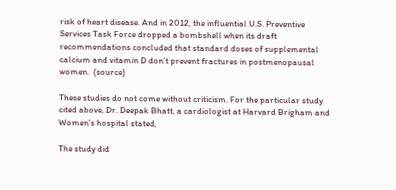risk of heart disease. And in 2012, the influential U.S. Preventive Services Task Force dropped a bombshell when its draft recommendations concluded that standard doses of supplemental calcium and vitamin D don’t prevent fractures in postmenopausal women.  (source)

These studies do not come without criticism. For the particular study cited above, Dr. Deepak Bhatt, a cardiologist at Harvard Brigham and Women’s hospital stated,

The study did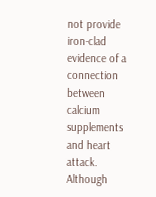not provide iron-clad evidence of a connection between calcium supplements and heart attack. Although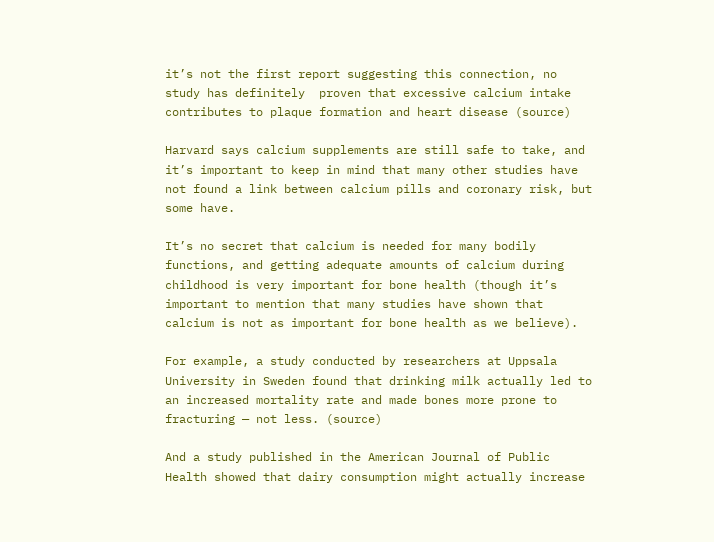it’s not the first report suggesting this connection, no study has definitely  proven that excessive calcium intake contributes to plaque formation and heart disease (source)

Harvard says calcium supplements are still safe to take, and it’s important to keep in mind that many other studies have not found a link between calcium pills and coronary risk, but some have.

It’s no secret that calcium is needed for many bodily functions, and getting adequate amounts of calcium during childhood is very important for bone health (though it’s important to mention that many studies have shown that calcium is not as important for bone health as we believe).

For example, a study conducted by researchers at Uppsala University in Sweden found that drinking milk actually led to an increased mortality rate and made bones more prone to fracturing — not less. (source)

And a study published in the American Journal of Public Health showed that dairy consumption might actually increase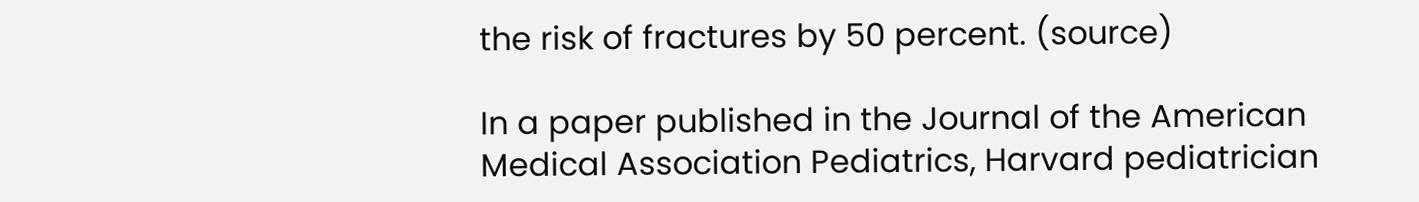the risk of fractures by 50 percent. (source)

In a paper published in the Journal of the American Medical Association Pediatrics, Harvard pediatrician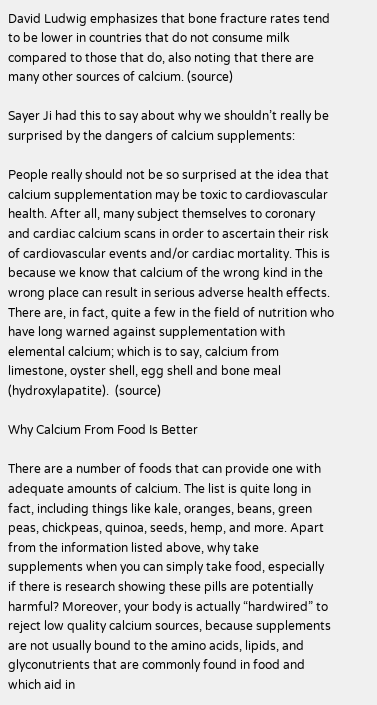David Ludwig emphasizes that bone fracture rates tend to be lower in countries that do not consume milk compared to those that do, also noting that there are many other sources of calcium. (source)

Sayer Ji had this to say about why we shouldn’t really be surprised by the dangers of calcium supplements:

People really should not be so surprised at the idea that calcium supplementation may be toxic to cardiovascular health. After all, many subject themselves to coronary and cardiac calcium scans in order to ascertain their risk of cardiovascular events and/or cardiac mortality. This is because we know that calcium of the wrong kind in the wrong place can result in serious adverse health effects. There are, in fact, quite a few in the field of nutrition who have long warned against supplementation with elemental calcium; which is to say, calcium from limestone, oyster shell, egg shell and bone meal (hydroxylapatite).  (source)

Why Calcium From Food Is Better

There are a number of foods that can provide one with adequate amounts of calcium. The list is quite long in fact, including things like kale, oranges, beans, green peas, chickpeas, quinoa, seeds, hemp, and more. Apart from the information listed above, why take supplements when you can simply take food, especially if there is research showing these pills are potentially harmful? Moreover, your body is actually “hardwired” to reject low quality calcium sources, because supplements are not usually bound to the amino acids, lipids, and glyconutrients that are commonly found in food and which aid in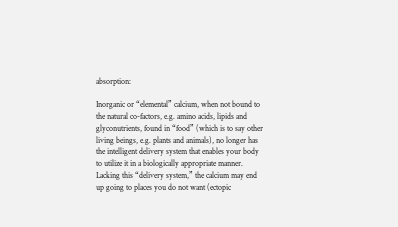absorption:

Inorganic or “elemental” calcium, when not bound to the natural co-factors, e.g. amino acids, lipids and glyconutrients, found in “food” (which is to say other living beings, e.g. plants and animals), no longer has the intelligent delivery system that enables your body to utilize it in a biologically appropriate manner. Lacking this “delivery system,” the calcium may end up going to places you do not want (ectopic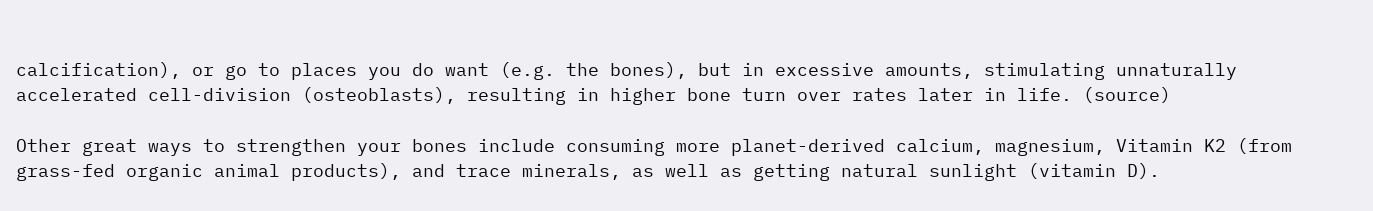calcification), or go to places you do want (e.g. the bones), but in excessive amounts, stimulating unnaturally accelerated cell-division (osteoblasts), resulting in higher bone turn over rates later in life. (source)

Other great ways to strengthen your bones include consuming more planet-derived calcium, magnesium, Vitamin K2 (from grass-fed organic animal products), and trace minerals, as well as getting natural sunlight (vitamin D).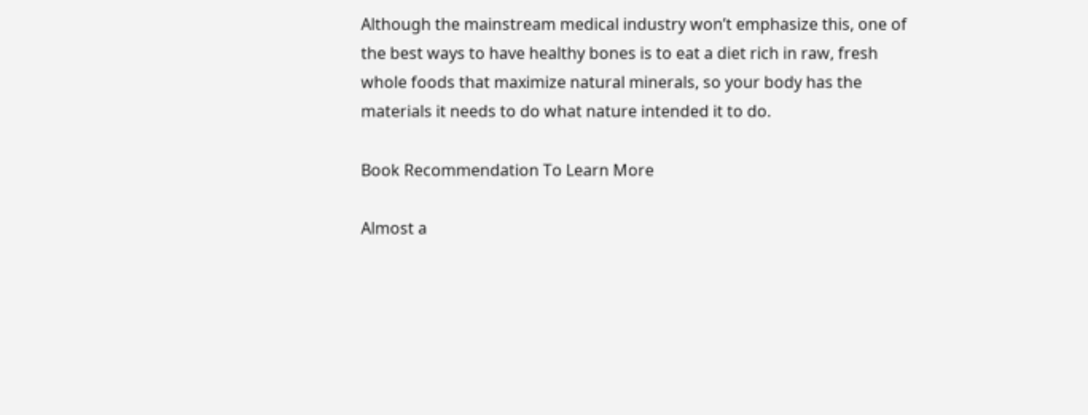Although the mainstream medical industry won’t emphasize this, one of the best ways to have healthy bones is to eat a diet rich in raw, fresh whole foods that maximize natural minerals, so your body has the materials it needs to do what nature intended it to do.

Book Recommendation To Learn More

Almost a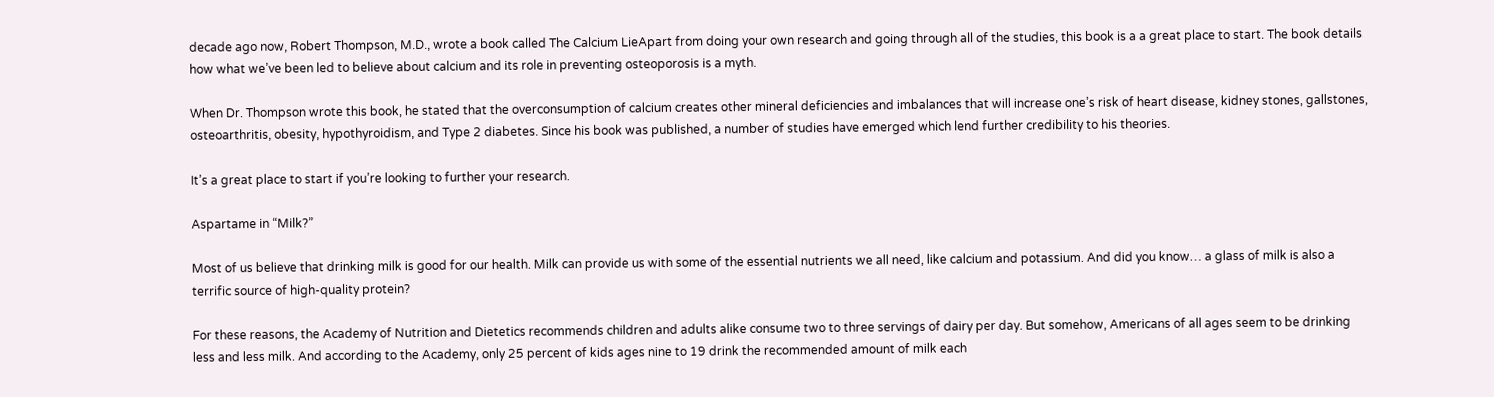decade ago now, Robert Thompson, M.D., wrote a book called The Calcium LieApart from doing your own research and going through all of the studies, this book is a a great place to start. The book details how what we’ve been led to believe about calcium and its role in preventing osteoporosis is a myth.

When Dr. Thompson wrote this book, he stated that the overconsumption of calcium creates other mineral deficiencies and imbalances that will increase one’s risk of heart disease, kidney stones, gallstones, osteoarthritis, obesity, hypothyroidism, and Type 2 diabetes. Since his book was published, a number of studies have emerged which lend further credibility to his theories.

It’s a great place to start if you’re looking to further your research.

Aspartame in “Milk?”

Most of us believe that drinking milk is good for our health. Milk can provide us with some of the essential nutrients we all need, like calcium and potassium. And did you know… a glass of milk is also a terrific source of high-quality protein?

For these reasons, the Academy of Nutrition and Dietetics recommends children and adults alike consume two to three servings of dairy per day. But somehow, Americans of all ages seem to be drinking less and less milk. And according to the Academy, only 25 percent of kids ages nine to 19 drink the recommended amount of milk each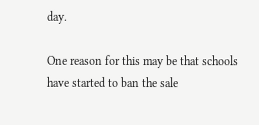day.

One reason for this may be that schools have started to ban the sale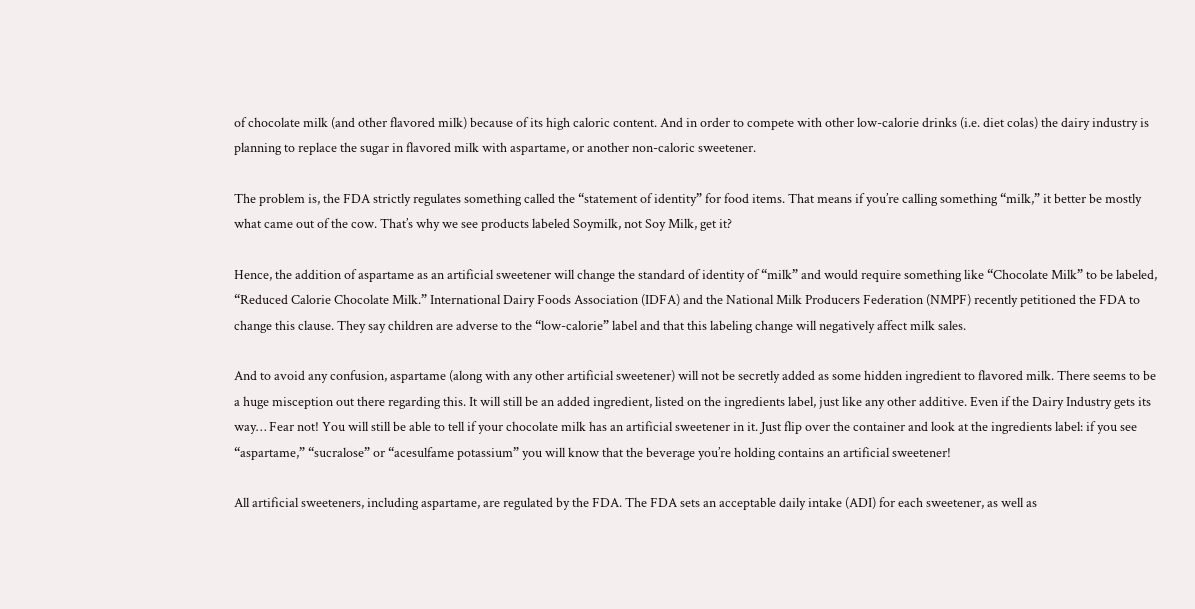of chocolate milk (and other flavored milk) because of its high caloric content. And in order to compete with other low-calorie drinks (i.e. diet colas) the dairy industry is planning to replace the sugar in flavored milk with aspartame, or another non-caloric sweetener.

The problem is, the FDA strictly regulates something called the “statement of identity” for food items. That means if you’re calling something “milk,” it better be mostly what came out of the cow. That’s why we see products labeled Soymilk, not Soy Milk, get it?

Hence, the addition of aspartame as an artificial sweetener will change the standard of identity of “milk” and would require something like “Chocolate Milk” to be labeled, “Reduced Calorie Chocolate Milk.” International Dairy Foods Association (IDFA) and the National Milk Producers Federation (NMPF) recently petitioned the FDA to change this clause. They say children are adverse to the “low-calorie” label and that this labeling change will negatively affect milk sales.

And to avoid any confusion, aspartame (along with any other artificial sweetener) will not be secretly added as some hidden ingredient to flavored milk. There seems to be a huge misception out there regarding this. It will still be an added ingredient, listed on the ingredients label, just like any other additive. Even if the Dairy Industry gets its way… Fear not! You will still be able to tell if your chocolate milk has an artificial sweetener in it. Just flip over the container and look at the ingredients label: if you see “aspartame,” “sucralose” or “acesulfame potassium” you will know that the beverage you’re holding contains an artificial sweetener!

All artificial sweeteners, including aspartame, are regulated by the FDA. The FDA sets an acceptable daily intake (ADI) for each sweetener, as well as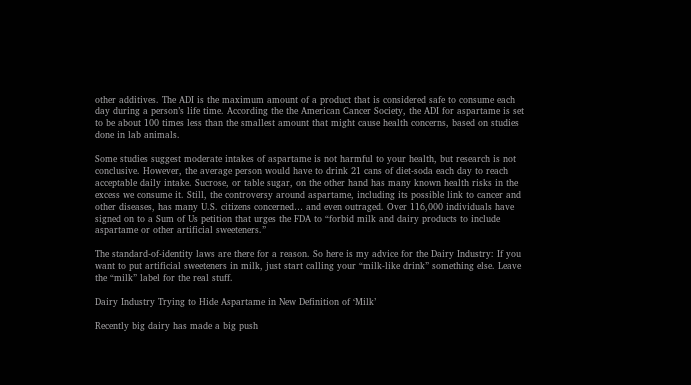other additives. The ADI is the maximum amount of a product that is considered safe to consume each day during a person’s life time. According the the American Cancer Society, the ADI for aspartame is set to be about 100 times less than the smallest amount that might cause health concerns, based on studies done in lab animals.

Some studies suggest moderate intakes of aspartame is not harmful to your health, but research is not conclusive. However, the average person would have to drink 21 cans of diet-soda each day to reach acceptable daily intake. Sucrose, or table sugar, on the other hand has many known health risks in the excess we consume it. Still, the controversy around aspartame, including its possible link to cancer and other diseases, has many U.S. citizens concerned… and even outraged. Over 116,000 individuals have signed on to a Sum of Us petition that urges the FDA to “forbid milk and dairy products to include aspartame or other artificial sweeteners.”

The standard-of-identity laws are there for a reason. So here is my advice for the Dairy Industry: If you want to put artificial sweeteners in milk, just start calling your “milk-like drink” something else. Leave the “milk” label for the real stuff.

Dairy Industry Trying to Hide Aspartame in New Definition of ‘Milk’

Recently big dairy has made a big push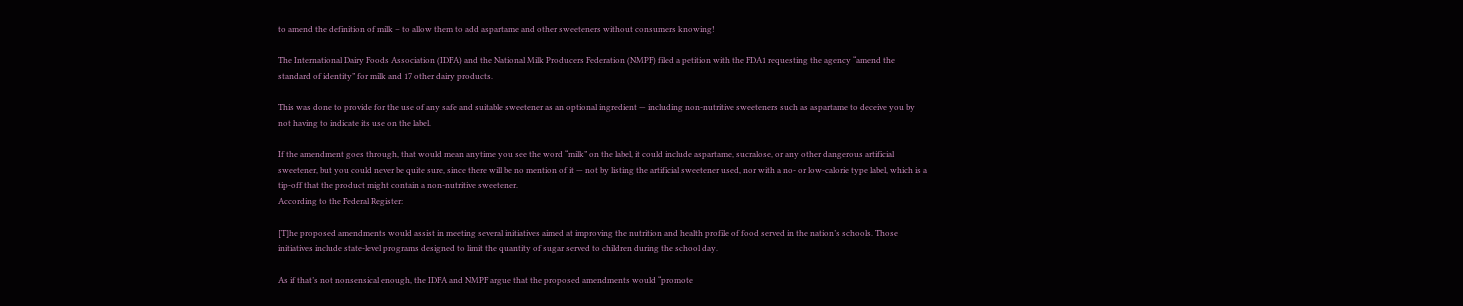to amend the definition of milk – to allow them to add aspartame and other sweeteners without consumers knowing!

The International Dairy Foods Association (IDFA) and the National Milk Producers Federation (NMPF) filed a petition with the FDA1 requesting the agency “amend the standard of identity” for milk and 17 other dairy products.

This was done to provide for the use of any safe and suitable sweetener as an optional ingredient — including non-nutritive sweeteners such as aspartame to deceive you by not having to indicate its use on the label.

If the amendment goes through, that would mean anytime you see the word “milk” on the label, it could include aspartame, sucralose, or any other dangerous artificial sweetener, but you could never be quite sure, since there will be no mention of it — not by listing the artificial sweetener used, nor with a no- or low-calorie type label, which is a tip-off that the product might contain a non-nutritive sweetener.
According to the Federal Register:

[T]he proposed amendments would assist in meeting several initiatives aimed at improving the nutrition and health profile of food served in the nation’s schools. Those initiatives include state-level programs designed to limit the quantity of sugar served to children during the school day.

As if that’s not nonsensical enough, the IDFA and NMPF argue that the proposed amendments would “promote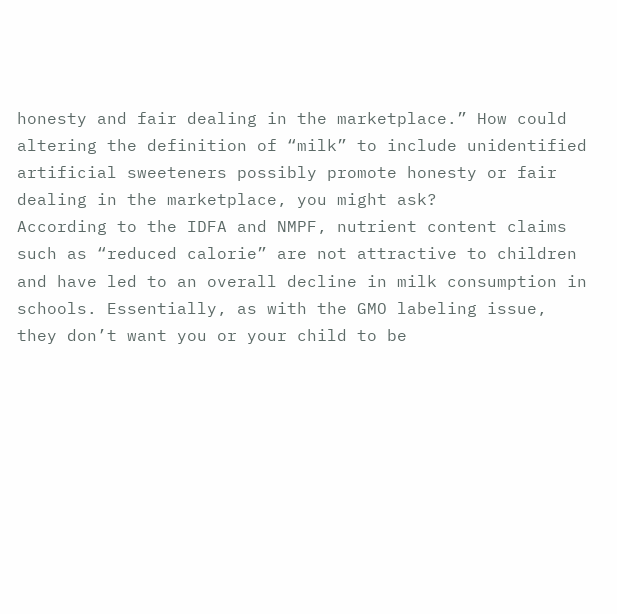honesty and fair dealing in the marketplace.” How could altering the definition of “milk” to include unidentified artificial sweeteners possibly promote honesty or fair dealing in the marketplace, you might ask?
According to the IDFA and NMPF, nutrient content claims such as “reduced calorie” are not attractive to children and have led to an overall decline in milk consumption in schools. Essentially, as with the GMO labeling issue, they don’t want you or your child to be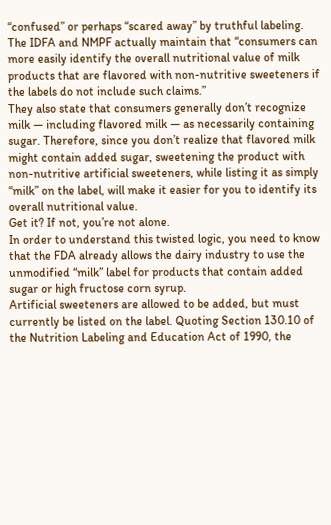“confused” or perhaps “scared away” by truthful labeling.
The IDFA and NMPF actually maintain that “consumers can more easily identify the overall nutritional value of milk products that are flavored with non-nutritive sweeteners if the labels do not include such claims.”
They also state that consumers generally don’t recognize milk — including flavored milk — as necessarily containing sugar. Therefore, since you don’t realize that flavored milk might contain added sugar, sweetening the product with non-nutritive artificial sweeteners, while listing it as simply “milk” on the label, will make it easier for you to identify its overall nutritional value.
Get it? If not, you’re not alone.
In order to understand this twisted logic, you need to know that the FDA already allows the dairy industry to use the unmodified “milk” label for products that contain added sugar or high fructose corn syrup.
Artificial sweeteners are allowed to be added, but must currently be listed on the label. Quoting Section 130.10 of the Nutrition Labeling and Education Act of 1990, the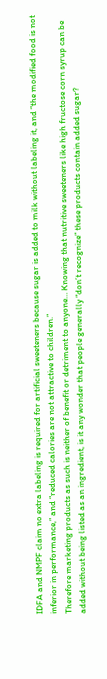IDFA and NMPF claim no extra labeling is required for artificial sweeteners because sugar is added to milk without labeling it, and “the modified food is not inferior in performance,” and “reduced calories are not attractive to children.”
Therefore marketing products as such is neither of benefit or detriment to anyone… Knowing that nutritive sweeteners like high fructose corn syrup can be added without being listed as an ingredient, is it any wonder that people generally “don’t recognize” these products contain added sugar?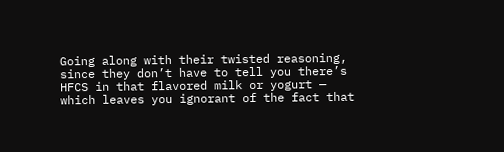Going along with their twisted reasoning, since they don’t have to tell you there’s HFCS in that flavored milk or yogurt — which leaves you ignorant of the fact that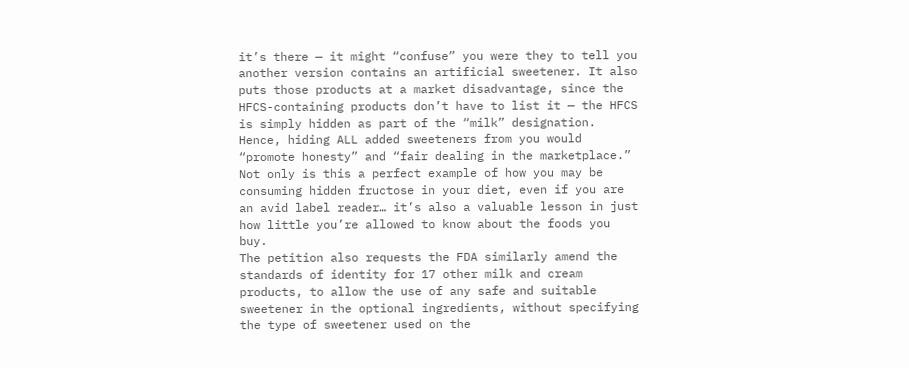it’s there — it might “confuse” you were they to tell you another version contains an artificial sweetener. It also puts those products at a market disadvantage, since the HFCS-containing products don’t have to list it — the HFCS is simply hidden as part of the “milk” designation.
Hence, hiding ALL added sweeteners from you would “promote honesty” and “fair dealing in the marketplace.” Not only is this a perfect example of how you may be consuming hidden fructose in your diet, even if you are an avid label reader… it’s also a valuable lesson in just how little you’re allowed to know about the foods you buy.
The petition also requests the FDA similarly amend the standards of identity for 17 other milk and cream products, to allow the use of any safe and suitable sweetener in the optional ingredients, without specifying the type of sweetener used on the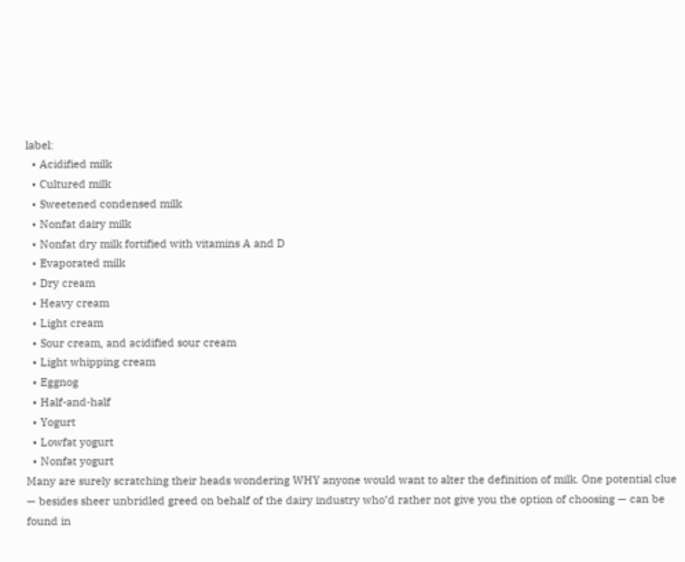label:
  • Acidified milk
  • Cultured milk
  • Sweetened condensed milk
  • Nonfat dairy milk
  • Nonfat dry milk fortified with vitamins A and D
  • Evaporated milk
  • Dry cream
  • Heavy cream
  • Light cream
  • Sour cream, and acidified sour cream
  • Light whipping cream
  • Eggnog
  • Half-and-half
  • Yogurt
  • Lowfat yogurt
  • Nonfat yogurt
Many are surely scratching their heads wondering WHY anyone would want to alter the definition of milk. One potential clue — besides sheer unbridled greed on behalf of the dairy industry who’d rather not give you the option of choosing — can be found in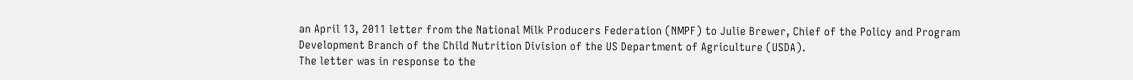an April 13, 2011 letter from the National Milk Producers Federation (NMPF) to Julie Brewer, Chief of the Policy and Program Development Branch of the Child Nutrition Division of the US Department of Agriculture (USDA).
The letter was in response to the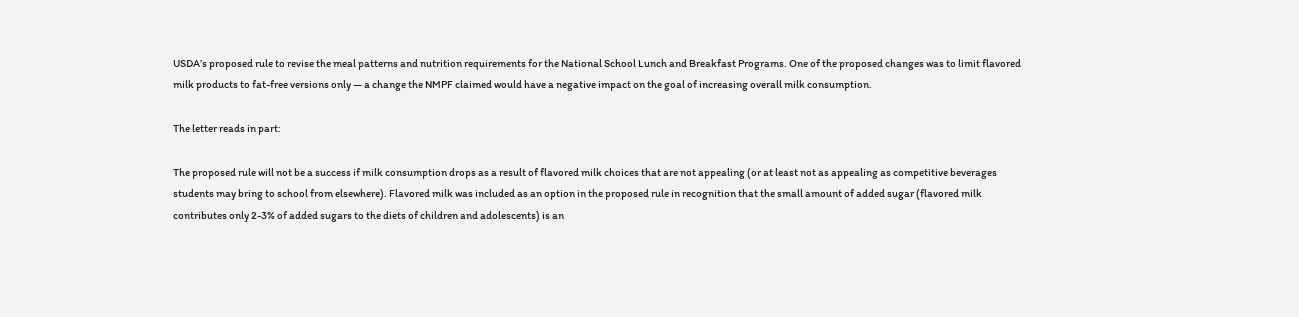USDA’s proposed rule to revise the meal patterns and nutrition requirements for the National School Lunch and Breakfast Programs. One of the proposed changes was to limit flavored milk products to fat-free versions only — a change the NMPF claimed would have a negative impact on the goal of increasing overall milk consumption.

The letter reads in part:

The proposed rule will not be a success if milk consumption drops as a result of flavored milk choices that are not appealing (or at least not as appealing as competitive beverages students may bring to school from elsewhere). Flavored milk was included as an option in the proposed rule in recognition that the small amount of added sugar (flavored milk contributes only 2-3% of added sugars to the diets of children and adolescents) is an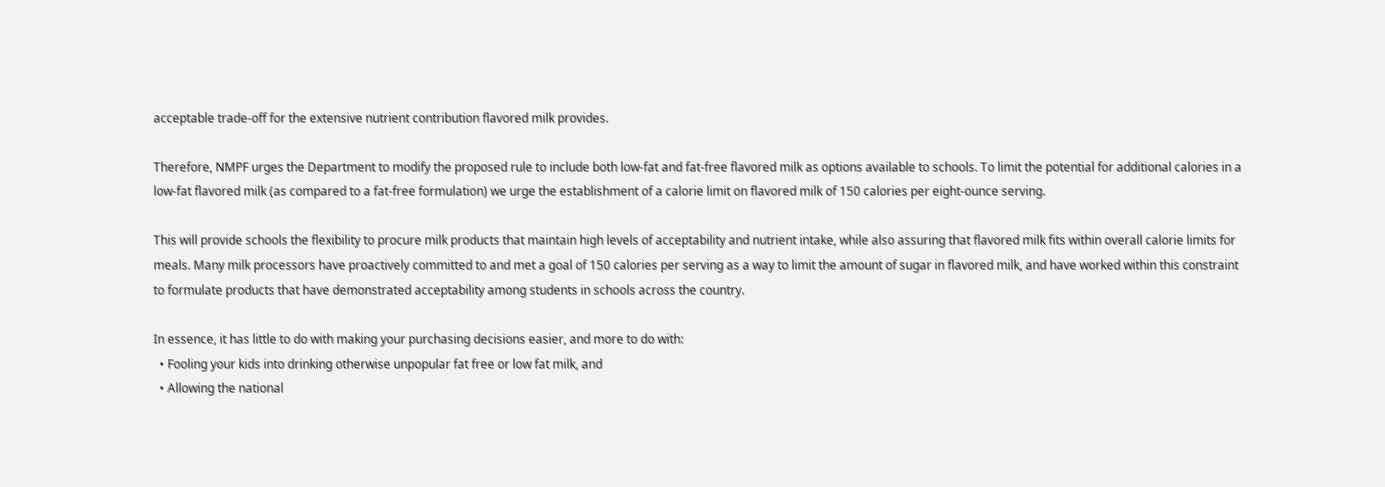acceptable trade-off for the extensive nutrient contribution flavored milk provides.

Therefore, NMPF urges the Department to modify the proposed rule to include both low-fat and fat-free flavored milk as options available to schools. To limit the potential for additional calories in a low-fat flavored milk (as compared to a fat-free formulation) we urge the establishment of a calorie limit on flavored milk of 150 calories per eight-ounce serving.

This will provide schools the flexibility to procure milk products that maintain high levels of acceptability and nutrient intake, while also assuring that flavored milk fits within overall calorie limits for meals. Many milk processors have proactively committed to and met a goal of 150 calories per serving as a way to limit the amount of sugar in flavored milk, and have worked within this constraint to formulate products that have demonstrated acceptability among students in schools across the country.

In essence, it has little to do with making your purchasing decisions easier, and more to do with:
  • Fooling your kids into drinking otherwise unpopular fat free or low fat milk, and
  • Allowing the national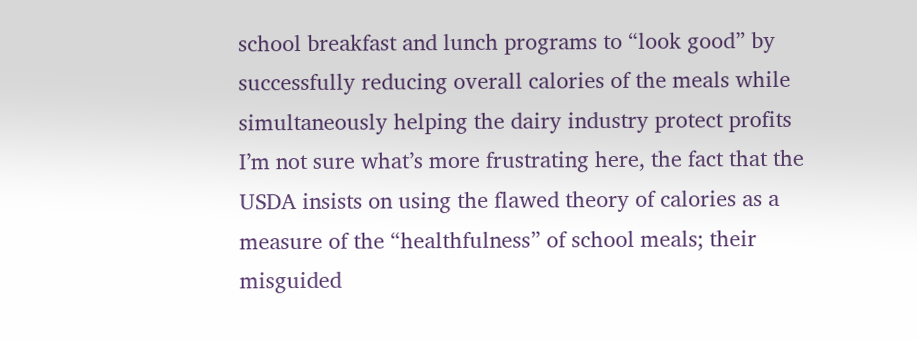school breakfast and lunch programs to “look good” by successfully reducing overall calories of the meals while simultaneously helping the dairy industry protect profits
I’m not sure what’s more frustrating here, the fact that the USDA insists on using the flawed theory of calories as a measure of the “healthfulness” of school meals; their misguided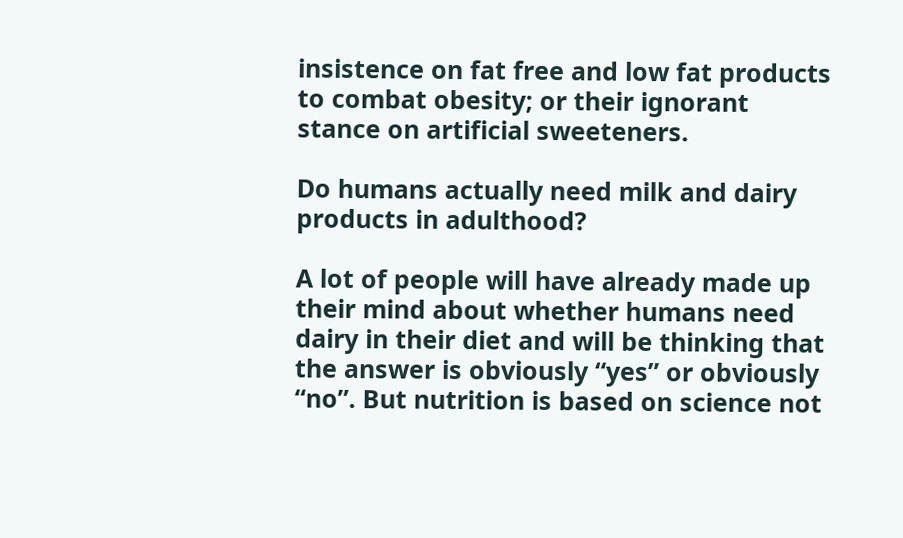insistence on fat free and low fat products to combat obesity; or their ignorant stance on artificial sweeteners.

Do humans actually need milk and dairy products in adulthood?

A lot of people will have already made up their mind about whether humans need dairy in their diet and will be thinking that the answer is obviously “yes” or obviously “no”. But nutrition is based on science not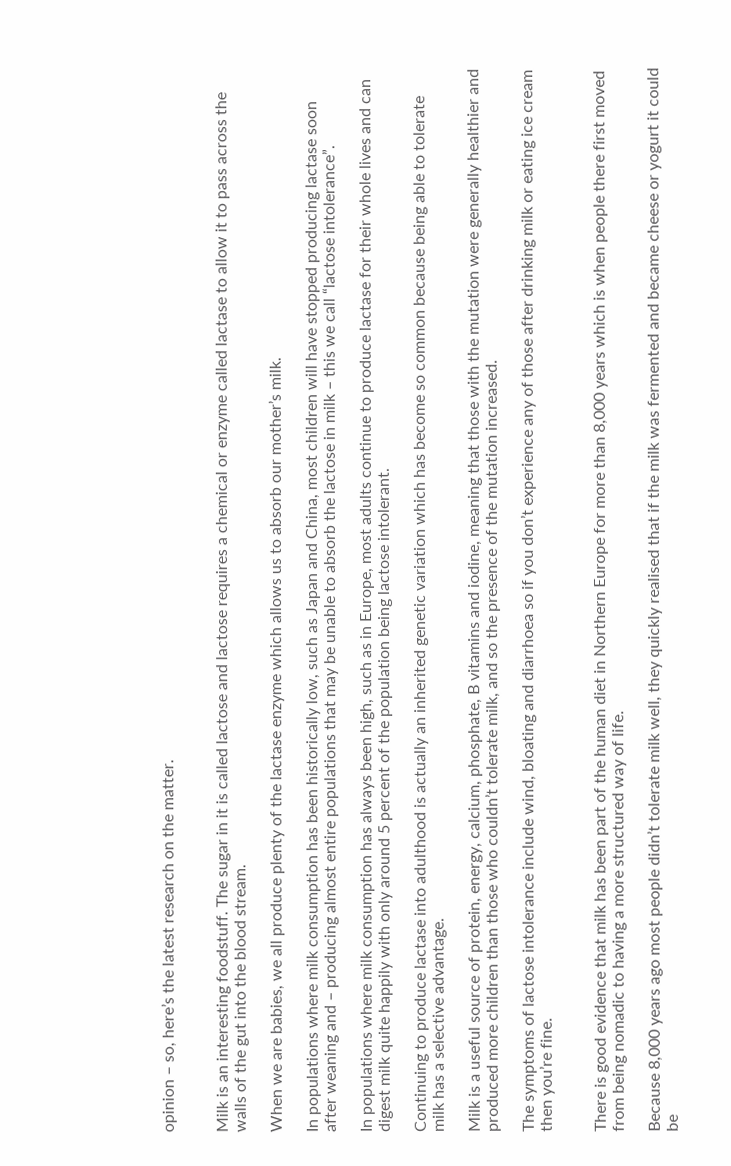opinion – so, here’s the latest research on the matter.


Milk is an interesting foodstuff. The sugar in it is called lactose and lactose requires a chemical or enzyme called lactase to allow it to pass across the walls of the gut into the blood stream.

When we are babies, we all produce plenty of the lactase enzyme which allows us to absorb our mother’s milk.

In populations where milk consumption has been historically low, such as Japan and China, most children will have stopped producing lactase soon after weaning and – producing almost entire populations that may be unable to absorb the lactose in milk – this we call “lactose intolerance”.

In populations where milk consumption has always been high, such as in Europe, most adults continue to produce lactase for their whole lives and can digest milk quite happily with only around 5 percent of the population being lactose intolerant.

Continuing to produce lactase into adulthood is actually an inherited genetic variation which has become so common because being able to tolerate milk has a selective advantage.

Milk is a useful source of protein, energy, calcium, phosphate, B vitamins and iodine, meaning that those with the mutation were generally healthier and produced more children than those who couldn’t tolerate milk, and so the presence of the mutation increased.

The symptoms of lactose intolerance include wind, bloating and diarrhoea so if you don’t experience any of those after drinking milk or eating ice cream then you’re fine.


There is good evidence that milk has been part of the human diet in Northern Europe for more than 8,000 years which is when people there first moved from being nomadic to having a more structured way of life.

Because 8,000 years ago most people didn’t tolerate milk well, they quickly realised that if the milk was fermented and became cheese or yogurt it could be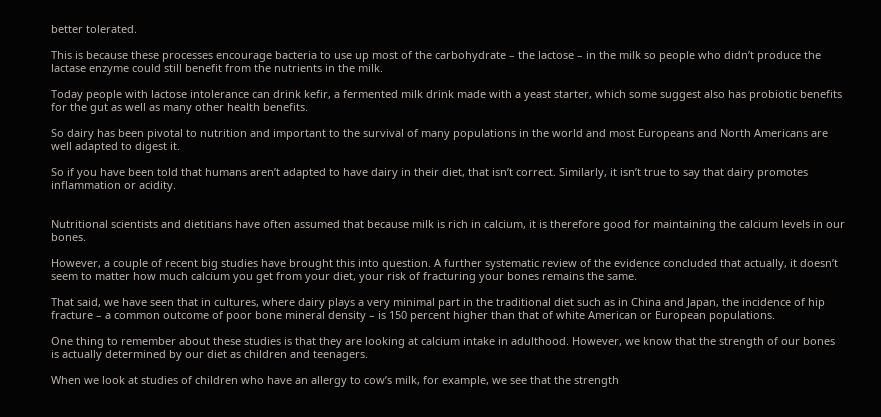better tolerated.

This is because these processes encourage bacteria to use up most of the carbohydrate – the lactose – in the milk so people who didn’t produce the lactase enzyme could still benefit from the nutrients in the milk.

Today people with lactose intolerance can drink kefir, a fermented milk drink made with a yeast starter, which some suggest also has probiotic benefits for the gut as well as many other health benefits.

So dairy has been pivotal to nutrition and important to the survival of many populations in the world and most Europeans and North Americans are well adapted to digest it.

So if you have been told that humans aren’t adapted to have dairy in their diet, that isn’t correct. Similarly, it isn’t true to say that dairy promotes inflammation or acidity.


Nutritional scientists and dietitians have often assumed that because milk is rich in calcium, it is therefore good for maintaining the calcium levels in our bones.

However, a couple of recent big studies have brought this into question. A further systematic review of the evidence concluded that actually, it doesn’t seem to matter how much calcium you get from your diet, your risk of fracturing your bones remains the same.

That said, we have seen that in cultures, where dairy plays a very minimal part in the traditional diet such as in China and Japan, the incidence of hip fracture – a common outcome of poor bone mineral density – is 150 percent higher than that of white American or European populations.

One thing to remember about these studies is that they are looking at calcium intake in adulthood. However, we know that the strength of our bones is actually determined by our diet as children and teenagers.

When we look at studies of children who have an allergy to cow’s milk, for example, we see that the strength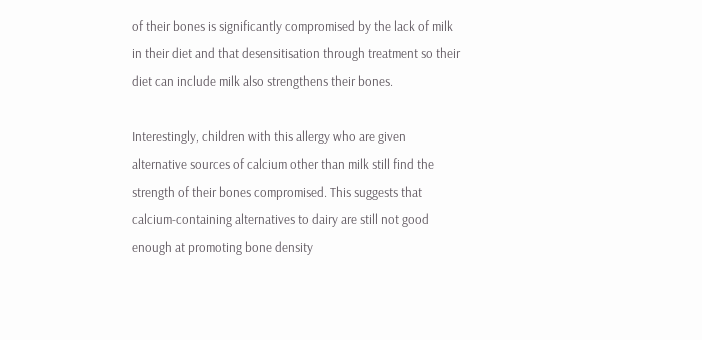of their bones is significantly compromised by the lack of milk in their diet and that desensitisation through treatment so their diet can include milk also strengthens their bones.

Interestingly, children with this allergy who are given alternative sources of calcium other than milk still find the strength of their bones compromised. This suggests that calcium-containing alternatives to dairy are still not good enough at promoting bone density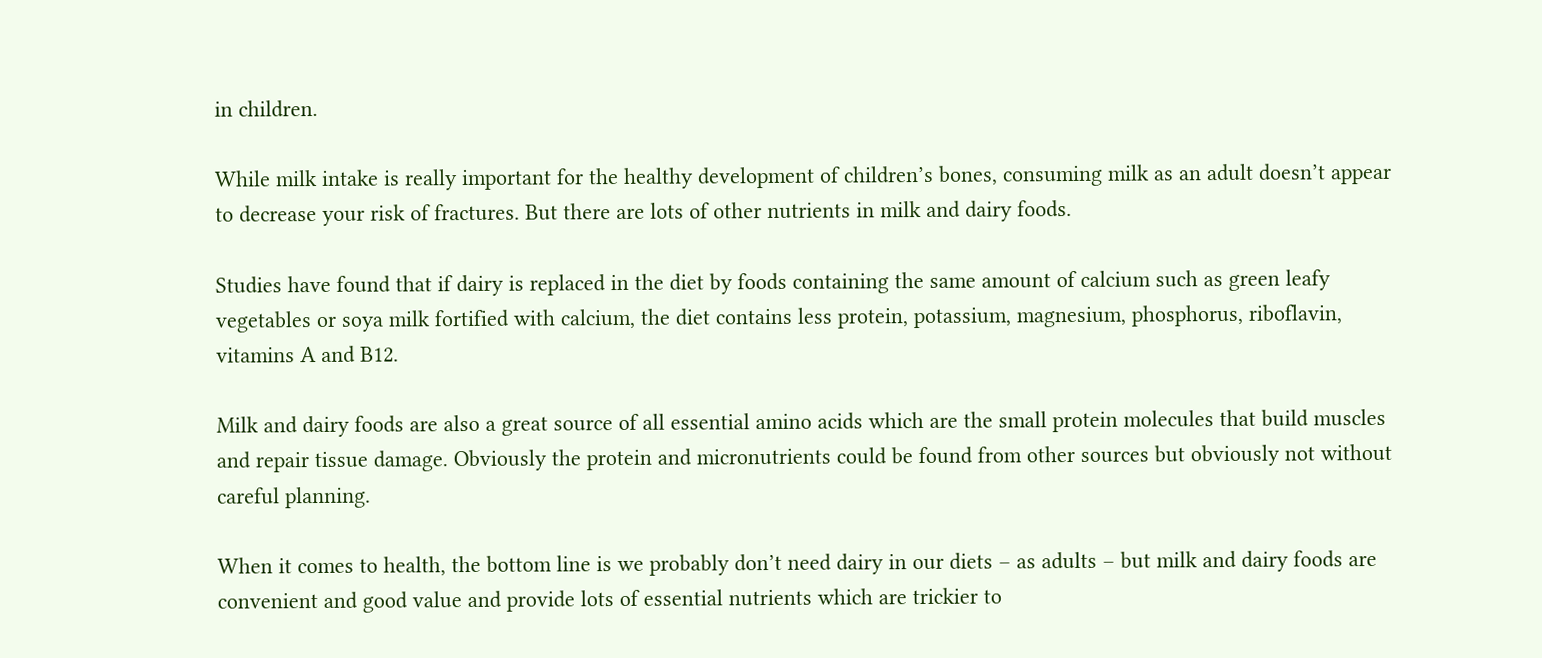in children.

While milk intake is really important for the healthy development of children’s bones, consuming milk as an adult doesn’t appear to decrease your risk of fractures. But there are lots of other nutrients in milk and dairy foods.

Studies have found that if dairy is replaced in the diet by foods containing the same amount of calcium such as green leafy vegetables or soya milk fortified with calcium, the diet contains less protein, potassium, magnesium, phosphorus, riboflavin, vitamins A and B12.

Milk and dairy foods are also a great source of all essential amino acids which are the small protein molecules that build muscles and repair tissue damage. Obviously the protein and micronutrients could be found from other sources but obviously not without careful planning.

When it comes to health, the bottom line is we probably don’t need dairy in our diets – as adults – but milk and dairy foods are convenient and good value and provide lots of essential nutrients which are trickier to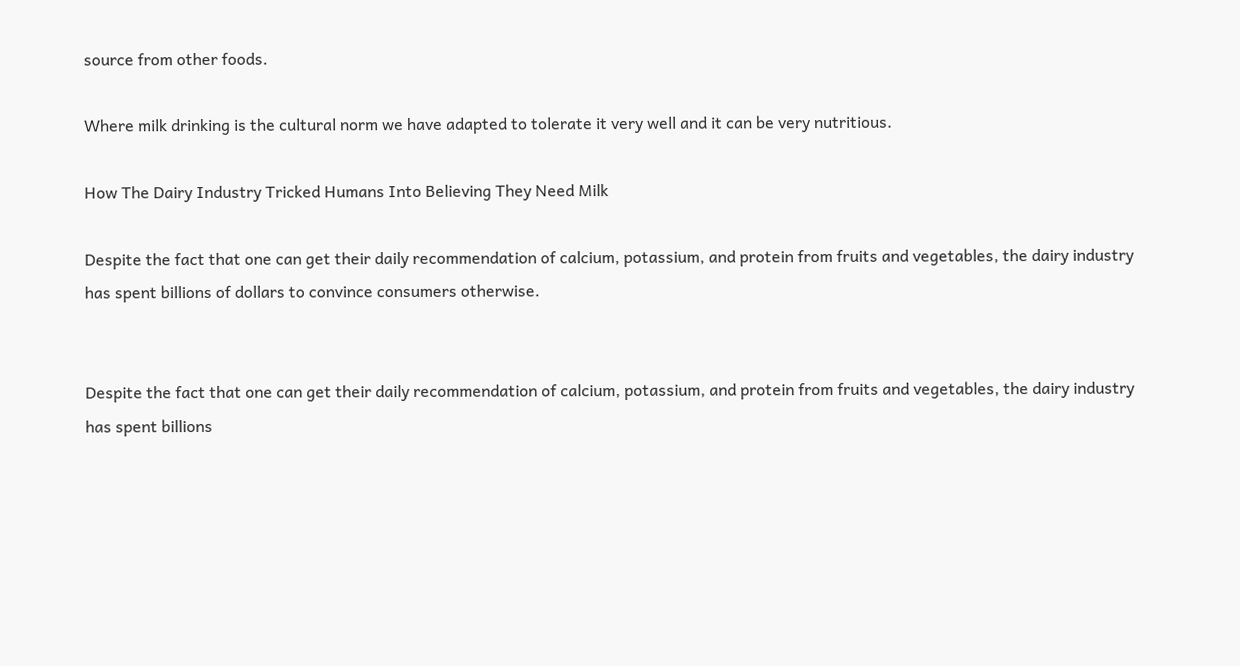source from other foods.

Where milk drinking is the cultural norm we have adapted to tolerate it very well and it can be very nutritious.

How The Dairy Industry Tricked Humans Into Believing They Need Milk

Despite the fact that one can get their daily recommendation of calcium, potassium, and protein from fruits and vegetables, the dairy industry has spent billions of dollars to convince consumers otherwise.


Despite the fact that one can get their daily recommendation of calcium, potassium, and protein from fruits and vegetables, the dairy industry has spent billions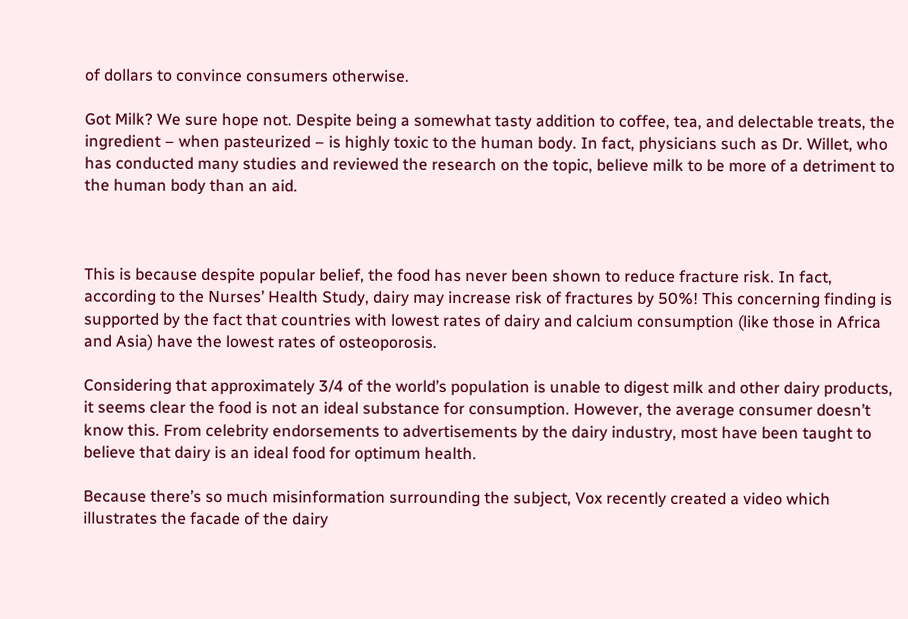of dollars to convince consumers otherwise.

Got Milk? We sure hope not. Despite being a somewhat tasty addition to coffee, tea, and delectable treats, the ingredient – when pasteurized – is highly toxic to the human body. In fact, physicians such as Dr. Willet, who has conducted many studies and reviewed the research on the topic, believe milk to be more of a detriment to the human body than an aid.



This is because despite popular belief, the food has never been shown to reduce fracture risk. In fact, according to the Nurses’ Health Study, dairy may increase risk of fractures by 50%! This concerning finding is supported by the fact that countries with lowest rates of dairy and calcium consumption (like those in Africa and Asia) have the lowest rates of osteoporosis.

Considering that approximately 3/4 of the world’s population is unable to digest milk and other dairy products, it seems clear the food is not an ideal substance for consumption. However, the average consumer doesn’t know this. From celebrity endorsements to advertisements by the dairy industry, most have been taught to believe that dairy is an ideal food for optimum health.

Because there’s so much misinformation surrounding the subject, Vox recently created a video which illustrates the facade of the dairy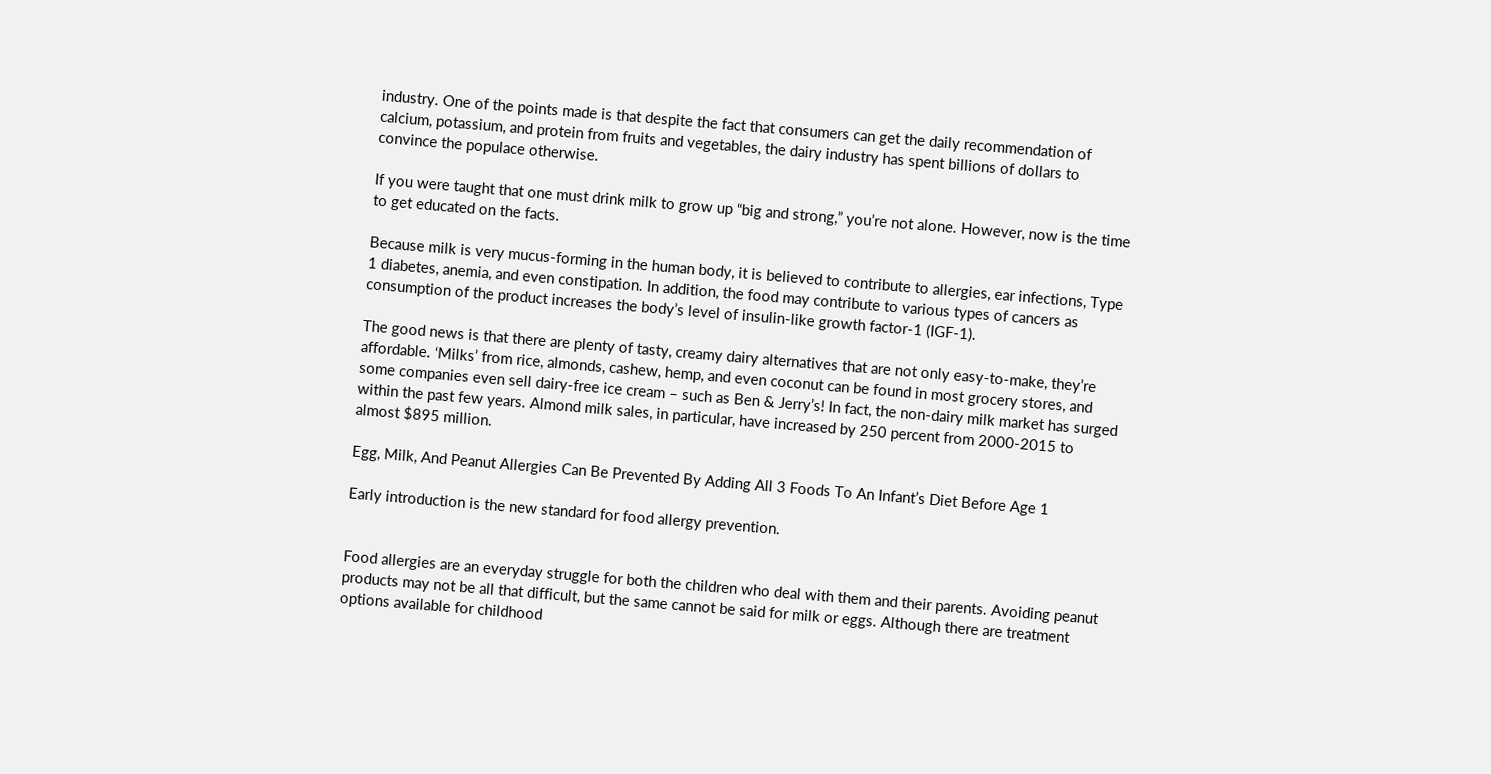industry. One of the points made is that despite the fact that consumers can get the daily recommendation of calcium, potassium, and protein from fruits and vegetables, the dairy industry has spent billions of dollars to convince the populace otherwise.

If you were taught that one must drink milk to grow up “big and strong,” you’re not alone. However, now is the time to get educated on the facts.

Because milk is very mucus-forming in the human body, it is believed to contribute to allergies, ear infections, Type 1 diabetes, anemia, and even constipation. In addition, the food may contribute to various types of cancers as consumption of the product increases the body’s level of insulin-like growth factor-1 (IGF-1).

The good news is that there are plenty of tasty, creamy dairy alternatives that are not only easy-to-make, they’re affordable. ‘Milks’ from rice, almonds, cashew, hemp, and even coconut can be found in most grocery stores, and some companies even sell dairy-free ice cream – such as Ben & Jerry’s! In fact, the non-dairy milk market has surged within the past few years. Almond milk sales, in particular, have increased by 250 percent from 2000-2015 to almost $895 million.

Egg, Milk, And Peanut Allergies Can Be Prevented By Adding All 3 Foods To An Infant’s Diet Before Age 1

Early introduction is the new standard for food allergy prevention.


Food allergies are an everyday struggle for both the children who deal with them and their parents. Avoiding peanut products may not be all that difficult, but the same cannot be said for milk or eggs. Although there are treatment options available for childhood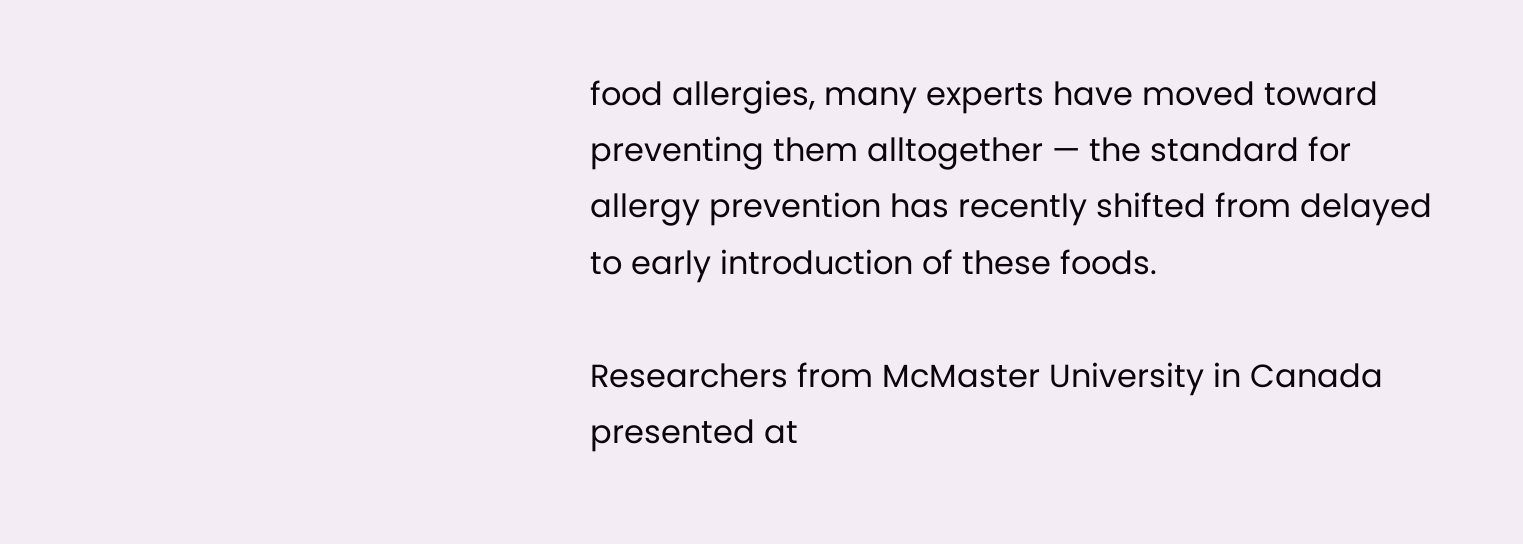food allergies, many experts have moved toward preventing them alltogether — the standard for allergy prevention has recently shifted from delayed to early introduction of these foods.

Researchers from McMaster University in Canada presented at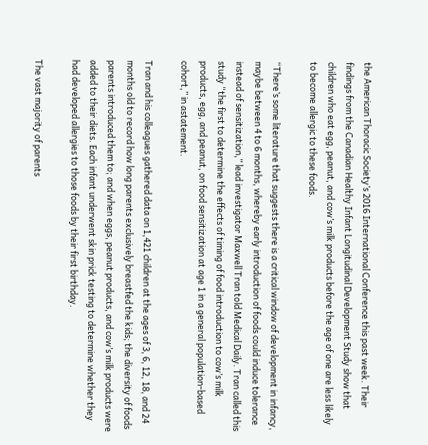the American Thoracic Society’s 2016 International Conference this past week. Their findings from the Canadian Healthy Infant Longitudinal Development Study show that children who eat egg, peanut, and cow’s milk products before the age of one are less likely to become allergic to these foods.

“There’s some literature that suggests there is a critical window of development in infancy, maybe between 4 to 6 months, whereby early introduction of foods could induce tolerance instead of sensitization,” lead investigator Maxwell Tran told Medical Daily. Tran called this study “the first to determine the effects of timing of food introduction to cow’s milk products, egg, and peanut, on food sensitization at age 1 in a general population-based cohort,” in astatement.

Tran and his colleagues gathered data on 1,421 children at the ages of 3, 6, 12, 18, and 24 months old to record how long parents exclusively breastfed the kids; the diversity of foods parents introduced them to; and when eggs, peanut products, and cow’s milk products were added to their diets. Each infant underwent skin prick testing to determine whether they had developed allergies to those foods by their first birthday.

The vast majority of parents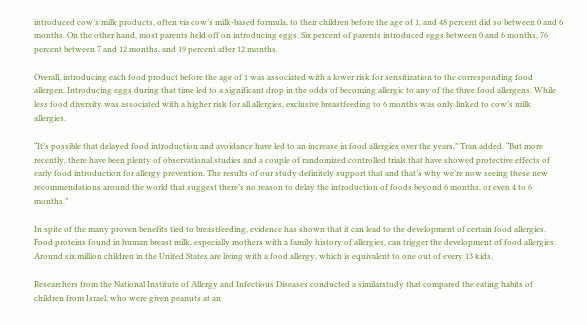introduced cow’s milk products, often via cow’s milk-based formula, to their children before the age of 1, and 48 percent did so between 0 and 6 months. On the other hand, most parents held off on introducing eggs. Six percent of parents introduced eggs between 0 and 6 months, 76 percent between 7 and 12 months, and 19 percent after 12 months.

Overall, introducing each food product before the age of 1 was associated with a lower risk for sensitization to the corresponding food allergen. Introducing eggs during that time led to a significant drop in the odds of becoming allergic to any of the three food allergens. While less food diversity was associated with a higher risk for all allergies, exclusive breastfeeding to 6 months was only linked to cow’s milk allergies.

“It’s possible that delayed food introduction and avoidance have led to an increase in food allergies over the years,” Tran added. “But more recently, there have been plenty of observational studies and a couple of randomized controlled trials that have showed protective effects of early food introduction for allergy prevention. The results of our study definitely support that and that’s why we’re now seeing these new recommendations around the world that suggest there’s no reason to delay the introduction of foods beyond 6 months, or even 4 to 6 months.”

In spite of the many proven benefits tied to breastfeeding, evidence has shown that it can lead to the development of certain food allergies. Food proteins found in human breast milk, especially mothers with a family history of allergies, can trigger the development of food allergies. Around six million children in the United States are living with a food allergy, which is equivalent to one out of every 13 kids.

Researchers from the National Institute of Allergy and Infectious Diseases conducted a similarstudy that compared the eating habits of children from Israel, who were given peanuts at an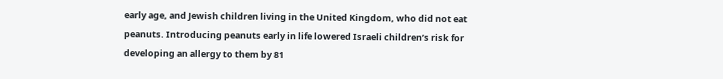early age, and Jewish children living in the United Kingdom, who did not eat peanuts. Introducing peanuts early in life lowered Israeli children’s risk for developing an allergy to them by 81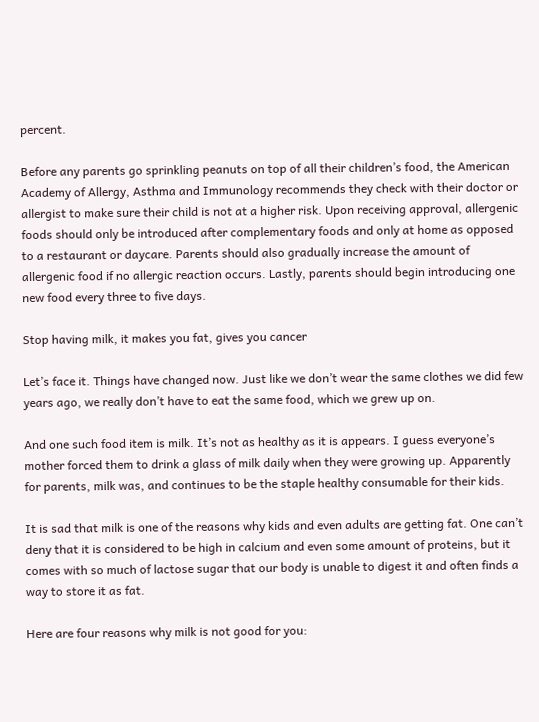percent.

Before any parents go sprinkling peanuts on top of all their children’s food, the American Academy of Allergy, Asthma and Immunology recommends they check with their doctor or allergist to make sure their child is not at a higher risk. Upon receiving approval, allergenic foods should only be introduced after complementary foods and only at home as opposed to a restaurant or daycare. Parents should also gradually increase the amount of allergenic food if no allergic reaction occurs. Lastly, parents should begin introducing one new food every three to five days.

Stop having milk, it makes you fat, gives you cancer

Let’s face it. Things have changed now. Just like we don’t wear the same clothes we did few years ago, we really don’t have to eat the same food, which we grew up on.

And one such food item is milk. It’s not as healthy as it is appears. I guess everyone’s mother forced them to drink a glass of milk daily when they were growing up. Apparently for parents, milk was, and continues to be the staple healthy consumable for their kids.

It is sad that milk is one of the reasons why kids and even adults are getting fat. One can’t deny that it is considered to be high in calcium and even some amount of proteins, but it comes with so much of lactose sugar that our body is unable to digest it and often finds a way to store it as fat.

Here are four reasons why milk is not good for you: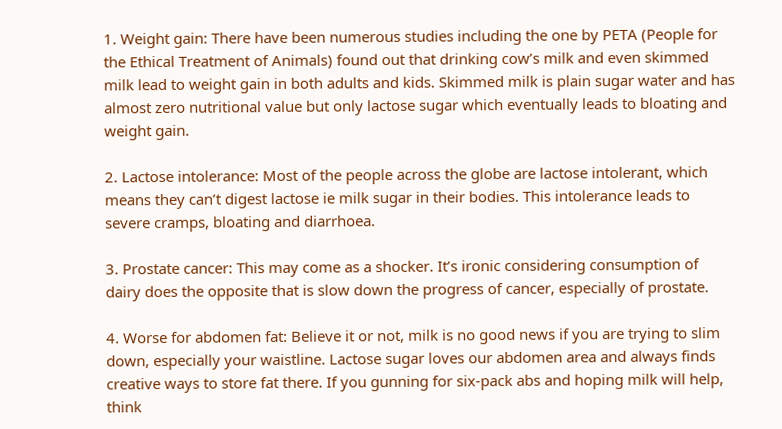1. Weight gain: There have been numerous studies including the one by PETA (People for the Ethical Treatment of Animals) found out that drinking cow’s milk and even skimmed milk lead to weight gain in both adults and kids. Skimmed milk is plain sugar water and has almost zero nutritional value but only lactose sugar which eventually leads to bloating and weight gain.

2. Lactose intolerance: Most of the people across the globe are lactose intolerant, which means they can’t digest lactose ie milk sugar in their bodies. This intolerance leads to severe cramps, bloating and diarrhoea.

3. Prostate cancer: This may come as a shocker. It’s ironic considering consumption of dairy does the opposite that is slow down the progress of cancer, especially of prostate.

4. Worse for abdomen fat: Believe it or not, milk is no good news if you are trying to slim down, especially your waistline. Lactose sugar loves our abdomen area and always finds creative ways to store fat there. If you gunning for six-pack abs and hoping milk will help, think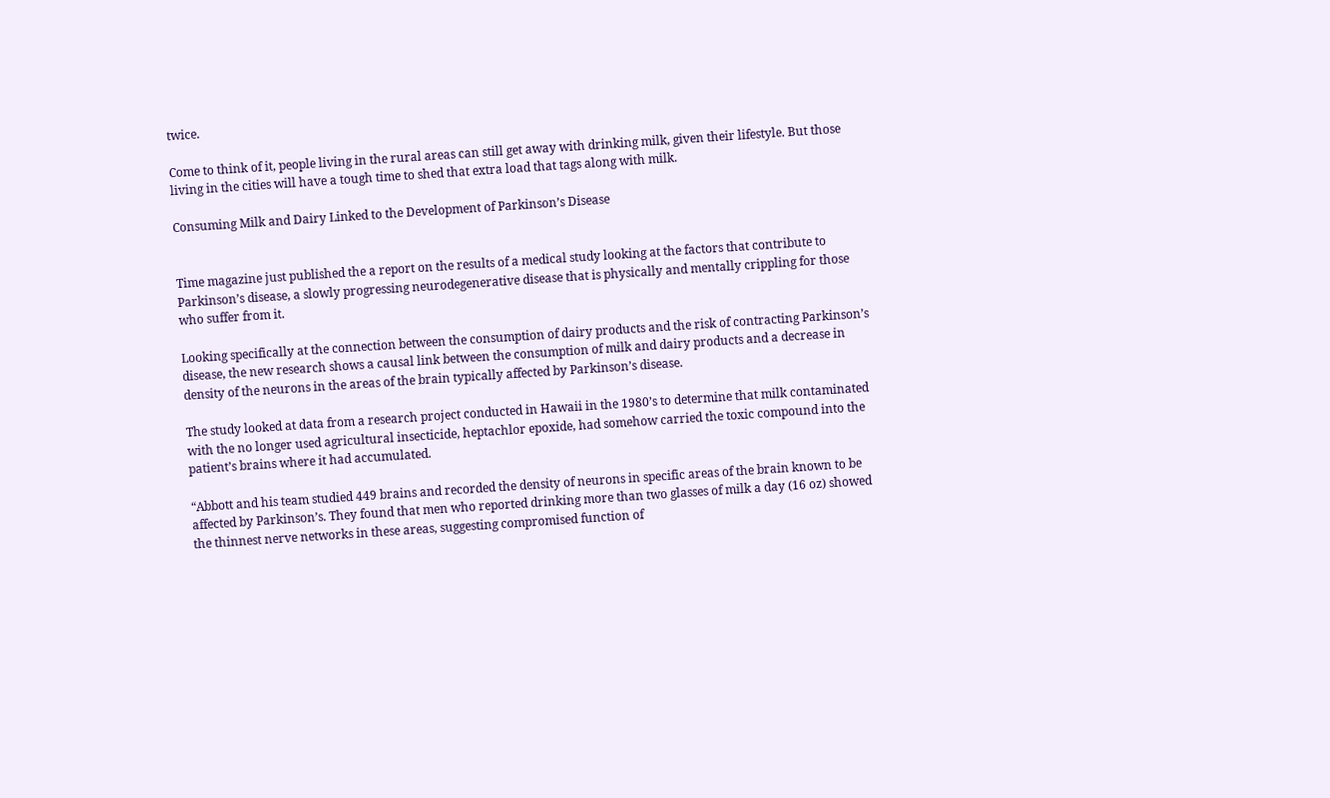twice.

Come to think of it, people living in the rural areas can still get away with drinking milk, given their lifestyle. But those living in the cities will have a tough time to shed that extra load that tags along with milk.

Consuming Milk and Dairy Linked to the Development of Parkinson’s Disease


Time magazine just published the a report on the results of a medical study looking at the factors that contribute to Parkinson’s disease, a slowly progressing neurodegenerative disease that is physically and mentally crippling for those who suffer from it.

Looking specifically at the connection between the consumption of dairy products and the risk of contracting Parkinson’s disease, the new research shows a causal link between the consumption of milk and dairy products and a decrease in density of the neurons in the areas of the brain typically affected by Parkinson’s disease.

The study looked at data from a research project conducted in Hawaii in the 1980’s to determine that milk contaminated with the no longer used agricultural insecticide, heptachlor epoxide, had somehow carried the toxic compound into the patient’s brains where it had accumulated.

“Abbott and his team studied 449 brains and recorded the density of neurons in specific areas of the brain known to be affected by Parkinson’s. They found that men who reported drinking more than two glasses of milk a day (16 oz) showed the thinnest nerve networks in these areas, suggesting compromised function of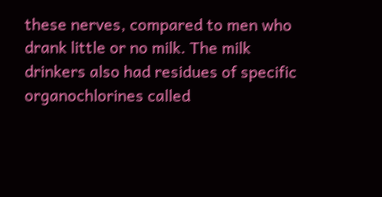these nerves, compared to men who drank little or no milk. The milk drinkers also had residues of specific organochlorines called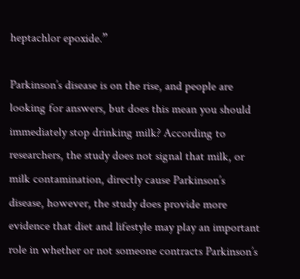heptachlor epoxide.”

Parkinson’s disease is on the rise, and people are looking for answers, but does this mean you should immediately stop drinking milk? According to researchers, the study does not signal that milk, or milk contamination, directly cause Parkinson’s disease, however, the study does provide more evidence that diet and lifestyle may play an important role in whether or not someone contracts Parkinson’s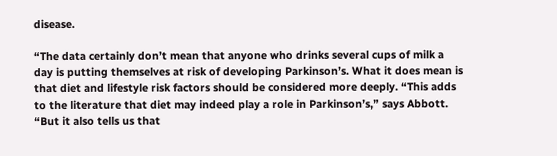disease.

“The data certainly don’t mean that anyone who drinks several cups of milk a day is putting themselves at risk of developing Parkinson’s. What it does mean is that diet and lifestyle risk factors should be considered more deeply. “This adds to the literature that diet may indeed play a role in Parkinson’s,” says Abbott. “But it also tells us that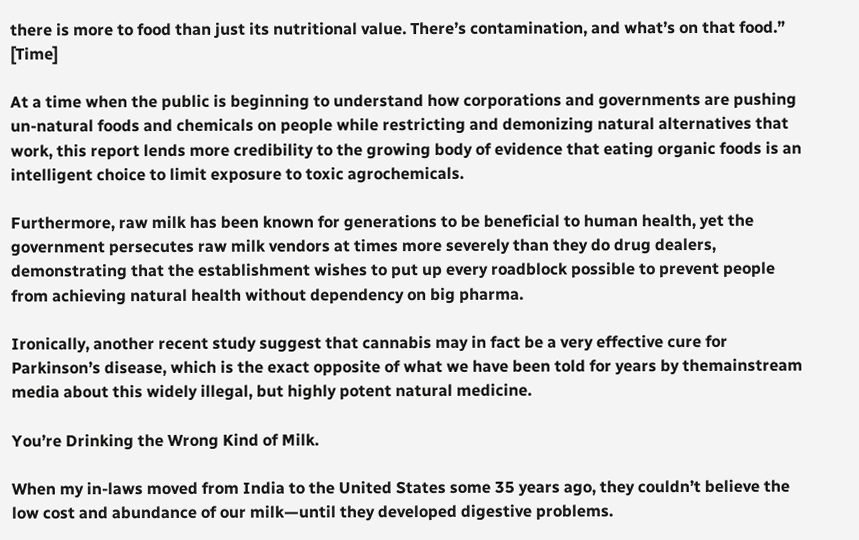there is more to food than just its nutritional value. There’s contamination, and what’s on that food.” [Time]

At a time when the public is beginning to understand how corporations and governments are pushing un-natural foods and chemicals on people while restricting and demonizing natural alternatives that work, this report lends more credibility to the growing body of evidence that eating organic foods is an intelligent choice to limit exposure to toxic agrochemicals.

Furthermore, raw milk has been known for generations to be beneficial to human health, yet the government persecutes raw milk vendors at times more severely than they do drug dealers, demonstrating that the establishment wishes to put up every roadblock possible to prevent people from achieving natural health without dependency on big pharma.

Ironically, another recent study suggest that cannabis may in fact be a very effective cure for Parkinson’s disease, which is the exact opposite of what we have been told for years by themainstream media about this widely illegal, but highly potent natural medicine.

You’re Drinking the Wrong Kind of Milk.

When my in-laws moved from India to the United States some 35 years ago, they couldn’t believe the low cost and abundance of our milk—until they developed digestive problems.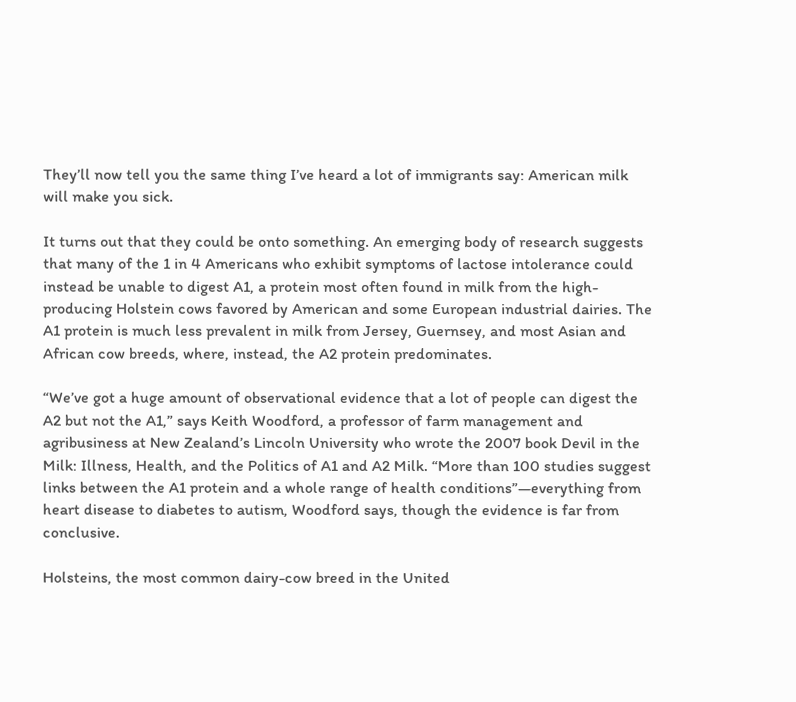They’ll now tell you the same thing I’ve heard a lot of immigrants say: American milk will make you sick.

It turns out that they could be onto something. An emerging body of research suggests that many of the 1 in 4 Americans who exhibit symptoms of lactose intolerance could instead be unable to digest A1, a protein most often found in milk from the high-producing Holstein cows favored by American and some European industrial dairies. The A1 protein is much less prevalent in milk from Jersey, Guernsey, and most Asian and African cow breeds, where, instead, the A2 protein predominates.

“We’ve got a huge amount of observational evidence that a lot of people can digest the A2 but not the A1,” says Keith Woodford, a professor of farm management and agribusiness at New Zealand’s Lincoln University who wrote the 2007 book Devil in the Milk: Illness, Health, and the Politics of A1 and A2 Milk. “More than 100 studies suggest links between the A1 protein and a whole range of health conditions”—everything from heart disease to diabetes to autism, Woodford says, though the evidence is far from conclusive.

Holsteins, the most common dairy-cow breed in the United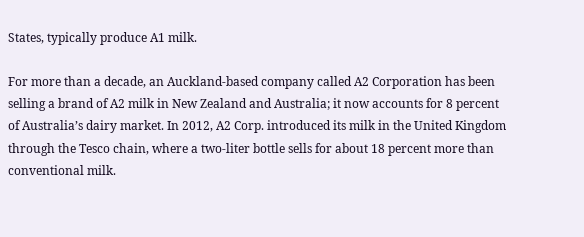States, typically produce A1 milk.

For more than a decade, an Auckland-based company called A2 Corporation has been selling a brand of A2 milk in New Zealand and Australia; it now accounts for 8 percent of Australia’s dairy market. In 2012, A2 Corp. introduced its milk in the United Kingdom through the Tesco chain, where a two-liter bottle sells for about 18 percent more than conventional milk.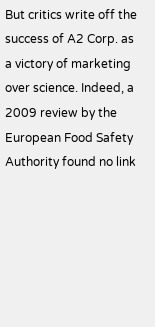But critics write off the success of A2 Corp. as a victory of marketing over science. Indeed, a 2009 review by the European Food Safety Authority found no link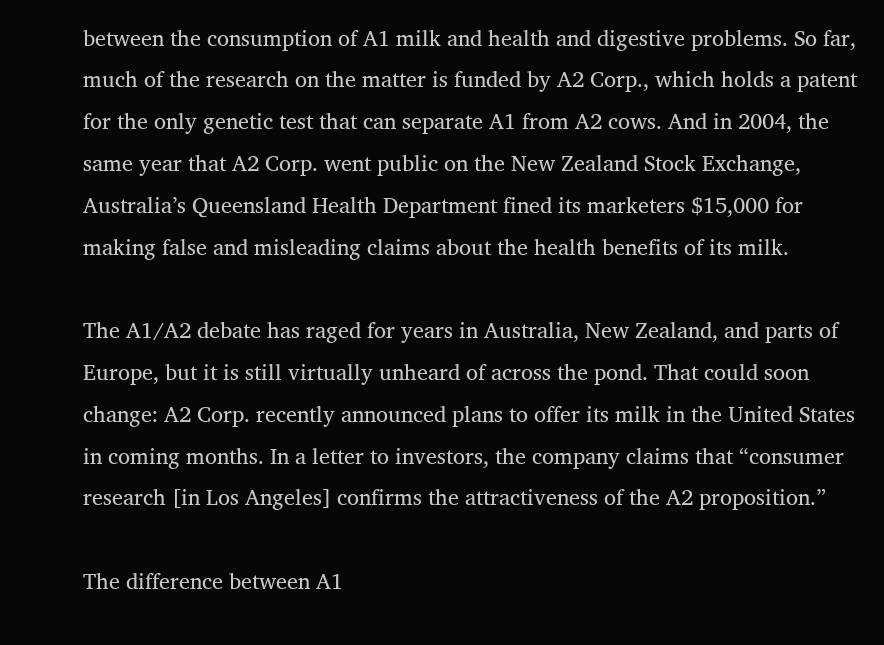between the consumption of A1 milk and health and digestive problems. So far, much of the research on the matter is funded by A2 Corp., which holds a patent for the only genetic test that can separate A1 from A2 cows. And in 2004, the same year that A2 Corp. went public on the New Zealand Stock Exchange, Australia’s Queensland Health Department fined its marketers $15,000 for making false and misleading claims about the health benefits of its milk.

The A1/A2 debate has raged for years in Australia, New Zealand, and parts of Europe, but it is still virtually unheard of across the pond. That could soon change: A2 Corp. recently announced plans to offer its milk in the United States in coming months. In a letter to investors, the company claims that “consumer research [in Los Angeles] confirms the attractiveness of the A2 proposition.”

The difference between A1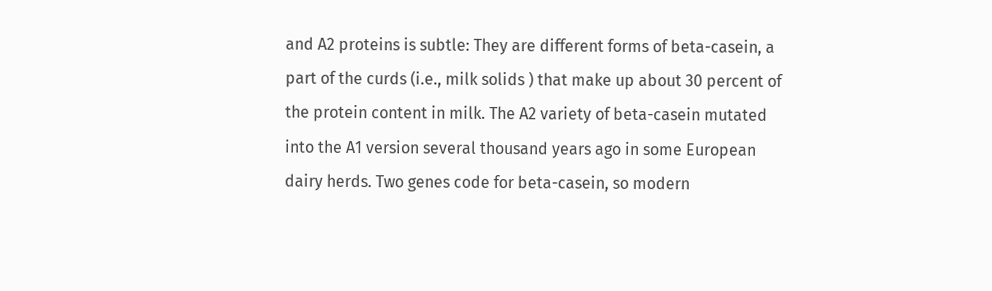and A2 proteins is subtle: They are different forms of beta-casein, a part of the curds (i.e., milk solids ) that make up about 30 percent of the protein content in milk. The A2 variety of beta-casein mutated into the A1 version several thousand years ago in some European dairy herds. Two genes code for beta-casein, so modern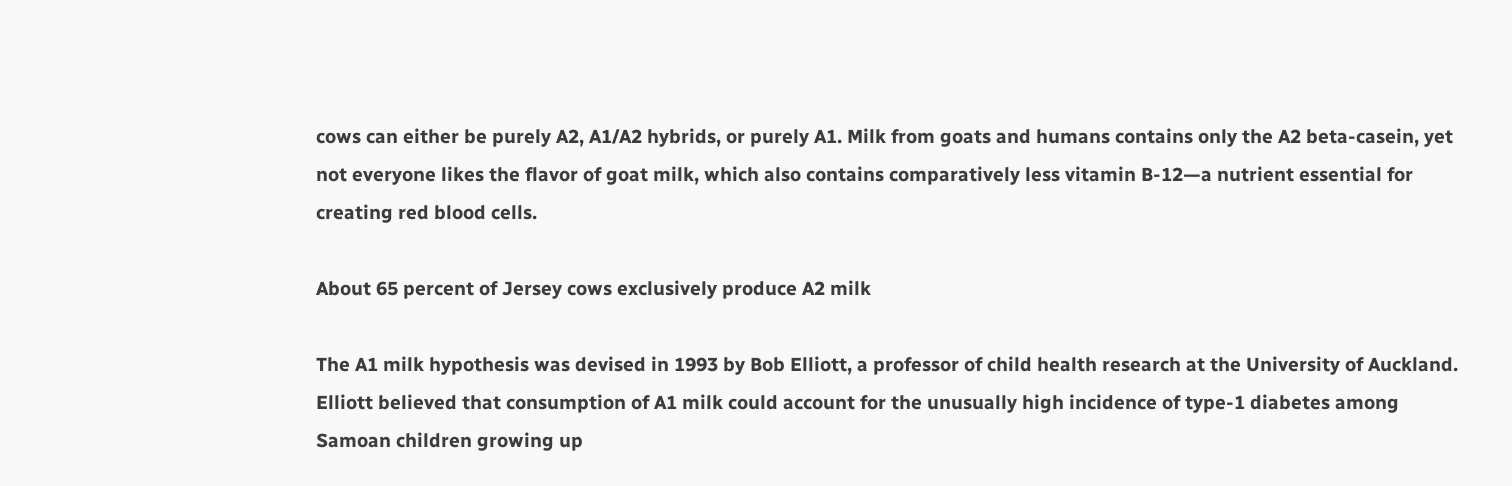cows can either be purely A2, A1/A2 hybrids, or purely A1. Milk from goats and humans contains only the A2 beta-casein, yet not everyone likes the flavor of goat milk, which also contains comparatively less vitamin B-12—a nutrient essential for creating red blood cells.

About 65 percent of Jersey cows exclusively produce A2 milk

The A1 milk hypothesis was devised in 1993 by Bob Elliott, a professor of child health research at the University of Auckland. Elliott believed that consumption of A1 milk could account for the unusually high incidence of type-1 diabetes among Samoan children growing up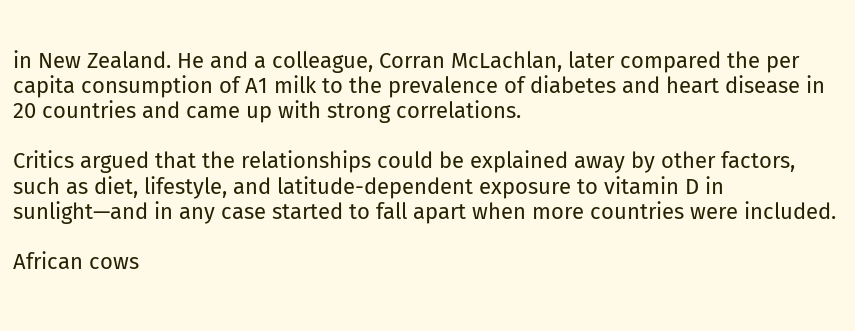in New Zealand. He and a colleague, Corran McLachlan, later compared the per capita consumption of A1 milk to the prevalence of diabetes and heart disease in 20 countries and came up with strong correlations.

Critics argued that the relationships could be explained away by other factors, such as diet, lifestyle, and latitude-dependent exposure to vitamin D in sunlight—and in any case started to fall apart when more countries were included.

African cows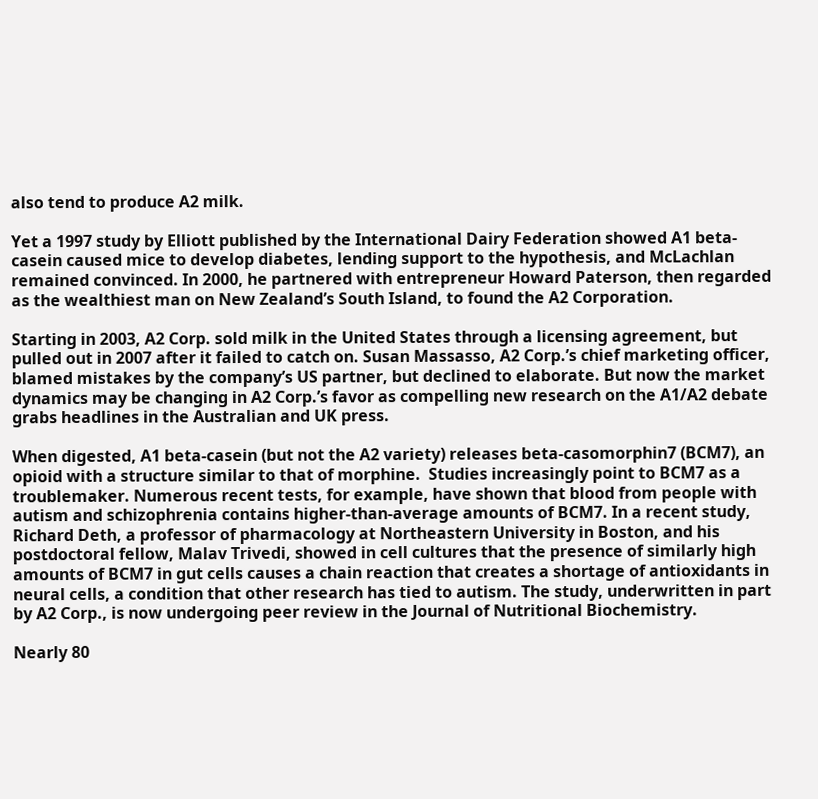also tend to produce A2 milk.

Yet a 1997 study by Elliott published by the International Dairy Federation showed A1 beta-casein caused mice to develop diabetes, lending support to the hypothesis, and McLachlan remained convinced. In 2000, he partnered with entrepreneur Howard Paterson, then regarded as the wealthiest man on New Zealand’s South Island, to found the A2 Corporation.

Starting in 2003, A2 Corp. sold milk in the United States through a licensing agreement, but pulled out in 2007 after it failed to catch on. Susan Massasso, A2 Corp.’s chief marketing officer, blamed mistakes by the company’s US partner, but declined to elaborate. But now the market dynamics may be changing in A2 Corp.’s favor as compelling new research on the A1/A2 debate grabs headlines in the Australian and UK press.

When digested, A1 beta-casein (but not the A2 variety) releases beta-casomorphin7 (BCM7), an opioid with a structure similar to that of morphine.  Studies increasingly point to BCM7 as a troublemaker. Numerous recent tests, for example, have shown that blood from people with autism and schizophrenia contains higher-than-average amounts of BCM7. In a recent study, Richard Deth, a professor of pharmacology at Northeastern University in Boston, and his postdoctoral fellow, Malav Trivedi, showed in cell cultures that the presence of similarly high amounts of BCM7 in gut cells causes a chain reaction that creates a shortage of antioxidants in neural cells, a condition that other research has tied to autism. The study, underwritten in part by A2 Corp., is now undergoing peer review in the Journal of Nutritional Biochemistry.

Nearly 80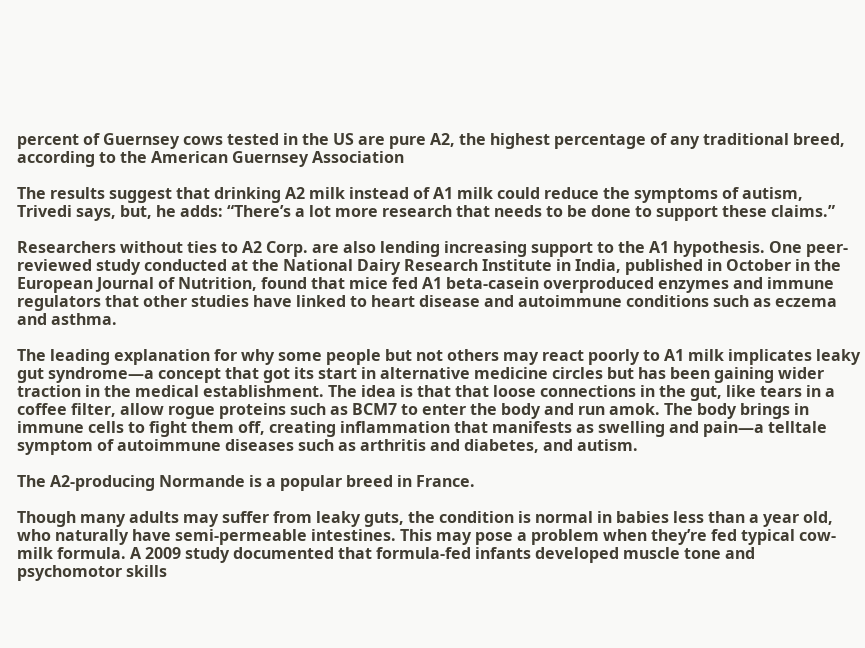percent of Guernsey cows tested in the US are pure A2, the highest percentage of any traditional breed, according to the American Guernsey Association

The results suggest that drinking A2 milk instead of A1 milk could reduce the symptoms of autism, Trivedi says, but, he adds: “There’s a lot more research that needs to be done to support these claims.”

Researchers without ties to A2 Corp. are also lending increasing support to the A1 hypothesis. One peer-reviewed study conducted at the National Dairy Research Institute in India, published in October in the European Journal of Nutrition, found that mice fed A1 beta-casein overproduced enzymes and immune regulators that other studies have linked to heart disease and autoimmune conditions such as eczema and asthma.

The leading explanation for why some people but not others may react poorly to A1 milk implicates leaky gut syndrome—a concept that got its start in alternative medicine circles but has been gaining wider traction in the medical establishment. The idea is that that loose connections in the gut, like tears in a coffee filter, allow rogue proteins such as BCM7 to enter the body and run amok. The body brings in immune cells to fight them off, creating inflammation that manifests as swelling and pain—a telltale symptom of autoimmune diseases such as arthritis and diabetes, and autism.

The A2-producing Normande is a popular breed in France.

Though many adults may suffer from leaky guts, the condition is normal in babies less than a year old, who naturally have semi-permeable intestines. This may pose a problem when they’re fed typical cow-milk formula. A 2009 study documented that formula-fed infants developed muscle tone and psychomotor skills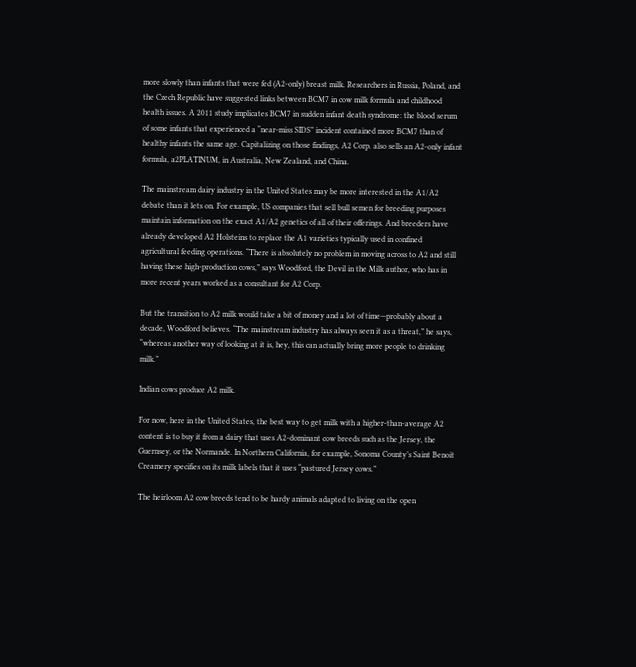more slowly than infants that were fed (A2-only) breast milk. Researchers in Russia, Poland, and the Czech Republic have suggested links between BCM7 in cow milk formula and childhood health issues. A 2011 study implicates BCM7 in sudden infant death syndrome: the blood serum of some infants that experienced a “near-miss SIDS” incident contained more BCM7 than of healthy infants the same age. Capitalizing on those findings, A2 Corp. also sells an A2-only infant formula, a2PLATINUM, in Australia, New Zealand, and China.

The mainstream dairy industry in the United States may be more interested in the A1/A2 debate than it lets on. For example, US companies that sell bull semen for breeding purposes maintain information on the exact A1/A2 genetics of all of their offerings. And breeders have already developed A2 Holsteins to replace the A1 varieties typically used in confined agricultural feeding operations. “There is absolutely no problem in moving across to A2 and still having these high-production cows,” says Woodford, the Devil in the Milk author, who has in more recent years worked as a consultant for A2 Corp.

But the transition to A2 milk would take a bit of money and a lot of time—probably about a decade, Woodford believes. “The mainstream industry has always seen it as a threat,” he says, “whereas another way of looking at it is, hey, this can actually bring more people to drinking milk.”

Indian cows produce A2 milk.

For now, here in the United States, the best way to get milk with a higher-than-average A2 content is to buy it from a dairy that uses A2-dominant cow breeds such as the Jersey, the Guernsey, or the Normande. In Northern California, for example, Sonoma County’s Saint Benoit Creamery specifies on its milk labels that it uses “pastured Jersey cows.”

The heirloom A2 cow breeds tend to be hardy animals adapted to living on the open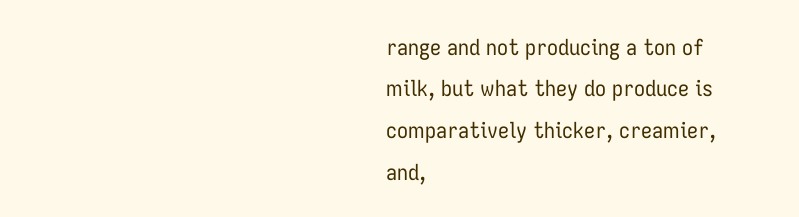range and not producing a ton of milk, but what they do produce is comparatively thicker, creamier, and,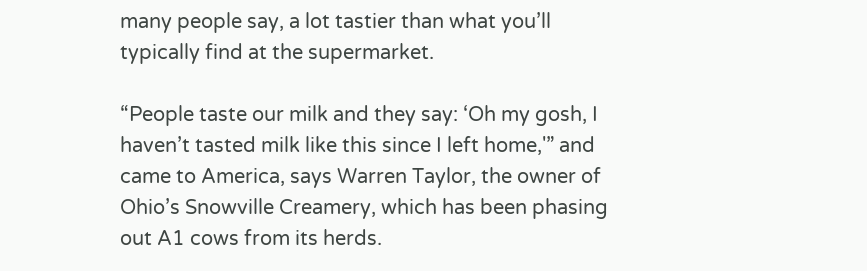many people say, a lot tastier than what you’ll typically find at the supermarket.

“People taste our milk and they say: ‘Oh my gosh, I haven’t tasted milk like this since I left home,'” and came to America, says Warren Taylor, the owner of Ohio’s Snowville Creamery, which has been phasing out A1 cows from its herds.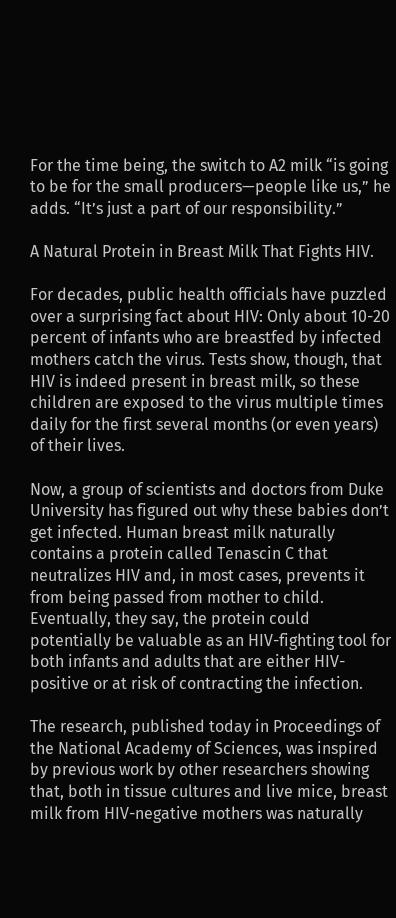For the time being, the switch to A2 milk “is going to be for the small producers—people like us,” he adds. “It’s just a part of our responsibility.”

A Natural Protein in Breast Milk That Fights HIV.

For decades, public health officials have puzzled over a surprising fact about HIV: Only about 10-20 percent of infants who are breastfed by infected mothers catch the virus. Tests show, though, that HIV is indeed present in breast milk, so these children are exposed to the virus multiple times daily for the first several months (or even years) of their lives.

Now, a group of scientists and doctors from Duke University has figured out why these babies don’t get infected. Human breast milk naturally contains a protein called Tenascin C that neutralizes HIV and, in most cases, prevents it from being passed from mother to child. Eventually, they say, the protein could potentially be valuable as an HIV-fighting tool for both infants and adults that are either HIV-positive or at risk of contracting the infection.

The research, published today in Proceedings of the National Academy of Sciences, was inspired by previous work by other researchers showing that, both in tissue cultures and live mice, breast milk from HIV-negative mothers was naturally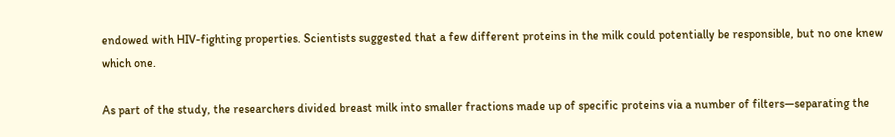endowed with HIV-fighting properties. Scientists suggested that a few different proteins in the milk could potentially be responsible, but no one knew which one.

As part of the study, the researchers divided breast milk into smaller fractions made up of specific proteins via a number of filters—separating the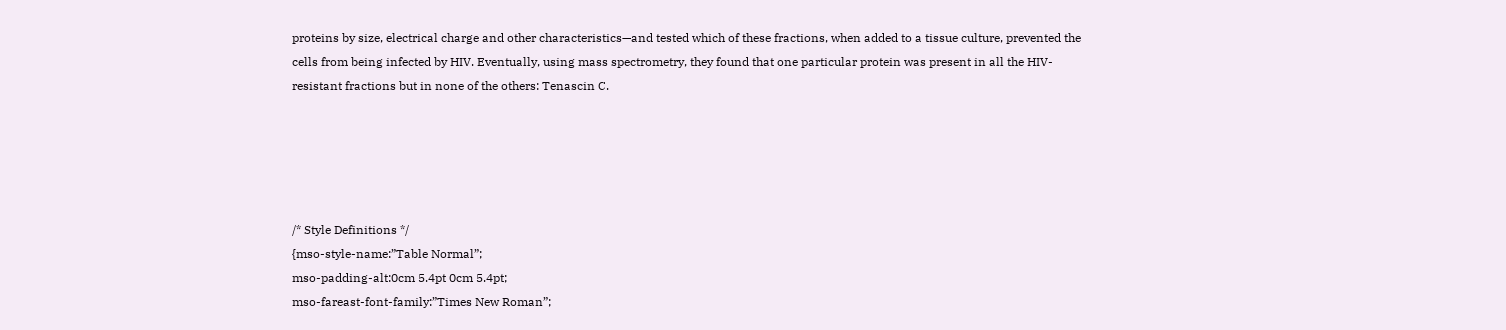proteins by size, electrical charge and other characteristics—and tested which of these fractions, when added to a tissue culture, prevented the cells from being infected by HIV. Eventually, using mass spectrometry, they found that one particular protein was present in all the HIV-resistant fractions but in none of the others: Tenascin C.





/* Style Definitions */
{mso-style-name:”Table Normal”;
mso-padding-alt:0cm 5.4pt 0cm 5.4pt;
mso-fareast-font-family:”Times New Roman”;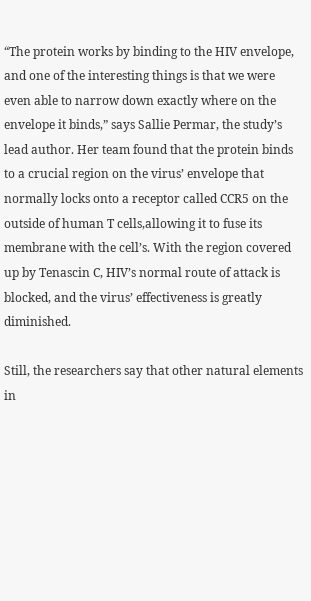“The protein works by binding to the HIV envelope, and one of the interesting things is that we were even able to narrow down exactly where on the envelope it binds,” says Sallie Permar, the study’s lead author. Her team found that the protein binds to a crucial region on the virus’ envelope that normally locks onto a receptor called CCR5 on the outside of human T cells,allowing it to fuse its membrane with the cell’s. With the region covered up by Tenascin C, HIV’s normal route of attack is blocked, and the virus’ effectiveness is greatly diminished.

Still, the researchers say that other natural elements in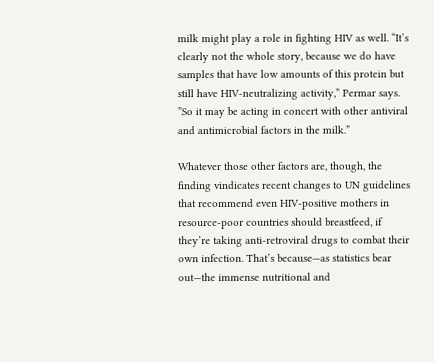milk might play a role in fighting HIV as well. “It’s clearly not the whole story, because we do have samples that have low amounts of this protein but still have HIV-neutralizing activity,” Permar says. ”So it may be acting in concert with other antiviral and antimicrobial factors in the milk.”

Whatever those other factors are, though, the finding vindicates recent changes to UN guidelines that recommend even HIV-positive mothers in resource-poor countries should breastfeed, if they’re taking anti-retroviral drugs to combat their own infection. That’s because—as statistics bear out—the immense nutritional and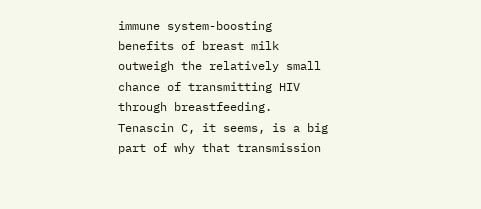immune system-boosting benefits of breast milk outweigh the relatively small chance of transmitting HIV through breastfeeding. Tenascin C, it seems, is a big part of why that transmission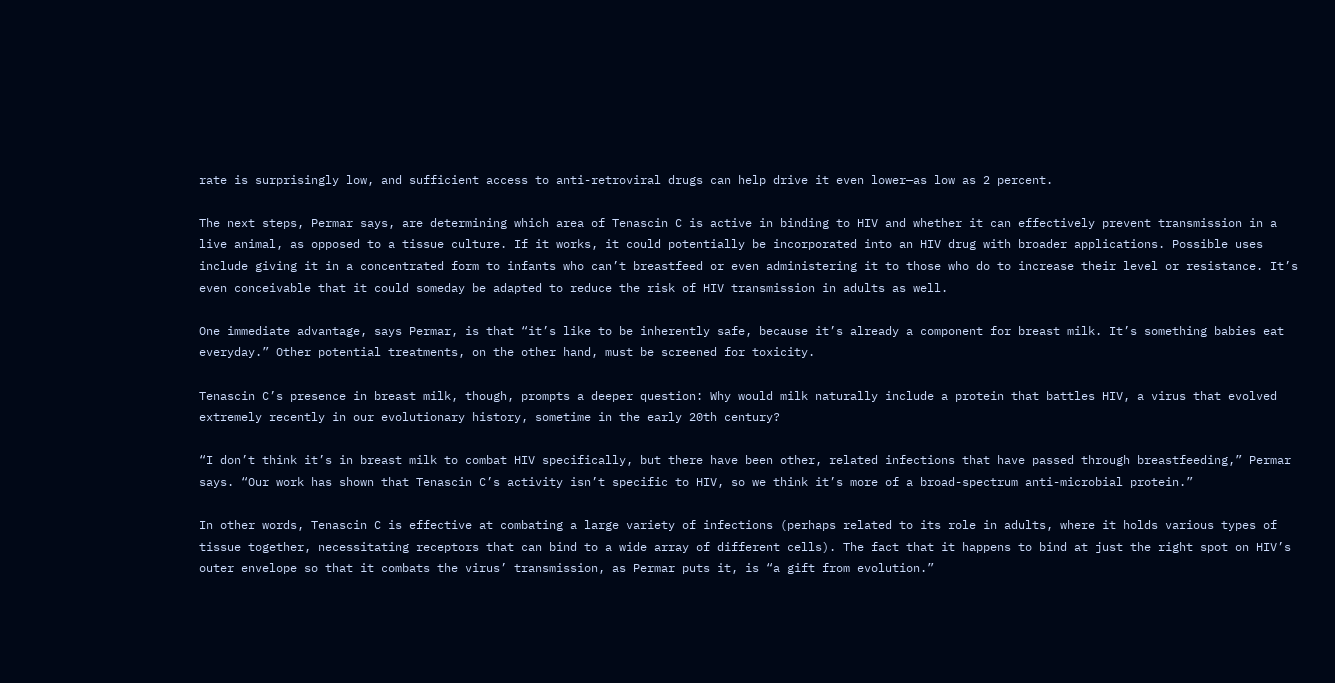rate is surprisingly low, and sufficient access to anti-retroviral drugs can help drive it even lower—as low as 2 percent.

The next steps, Permar says, are determining which area of Tenascin C is active in binding to HIV and whether it can effectively prevent transmission in a live animal, as opposed to a tissue culture. If it works, it could potentially be incorporated into an HIV drug with broader applications. Possible uses include giving it in a concentrated form to infants who can’t breastfeed or even administering it to those who do to increase their level or resistance. It’s even conceivable that it could someday be adapted to reduce the risk of HIV transmission in adults as well.

One immediate advantage, says Permar, is that “it’s like to be inherently safe, because it’s already a component for breast milk. It’s something babies eat everyday.” Other potential treatments, on the other hand, must be screened for toxicity.

Tenascin C’s presence in breast milk, though, prompts a deeper question: Why would milk naturally include a protein that battles HIV, a virus that evolved extremely recently in our evolutionary history, sometime in the early 20th century?

“I don’t think it’s in breast milk to combat HIV specifically, but there have been other, related infections that have passed through breastfeeding,” Permar says. “Our work has shown that Tenascin C’s activity isn’t specific to HIV, so we think it’s more of a broad-spectrum anti-microbial protein.”

In other words, Tenascin C is effective at combating a large variety of infections (perhaps related to its role in adults, where it holds various types of tissue together, necessitating receptors that can bind to a wide array of different cells). The fact that it happens to bind at just the right spot on HIV’s outer envelope so that it combats the virus’ transmission, as Permar puts it, is “a gift from evolution.”